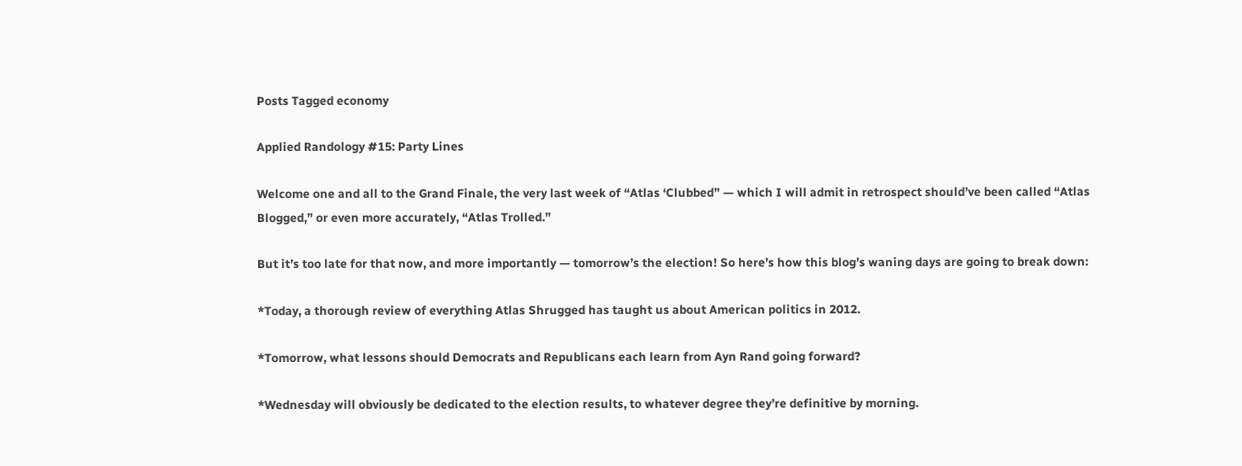Posts Tagged economy

Applied Randology #15: Party Lines

Welcome one and all to the Grand Finale, the very last week of “Atlas ‘Clubbed” — which I will admit in retrospect should’ve been called “Atlas Blogged,” or even more accurately, “Atlas Trolled.”

But it’s too late for that now, and more importantly — tomorrow’s the election! So here’s how this blog’s waning days are going to break down:

*Today, a thorough review of everything Atlas Shrugged has taught us about American politics in 2012.

*Tomorrow, what lessons should Democrats and Republicans each learn from Ayn Rand going forward?

*Wednesday will obviously be dedicated to the election results, to whatever degree they’re definitive by morning.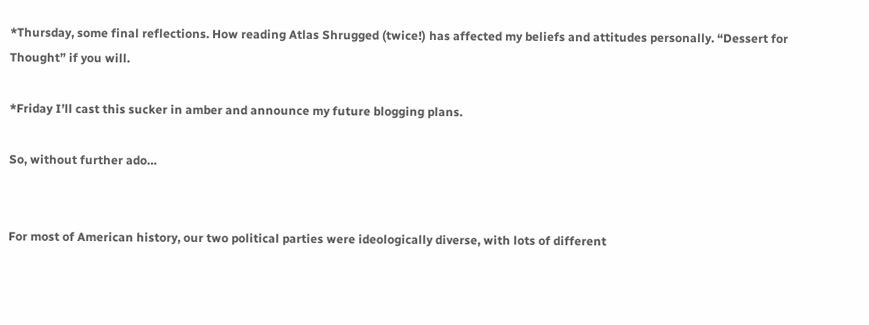*Thursday, some final reflections. How reading Atlas Shrugged (twice!) has affected my beliefs and attitudes personally. “Dessert for Thought” if you will.

*Friday I’ll cast this sucker in amber and announce my future blogging plans.

So, without further ado…


For most of American history, our two political parties were ideologically diverse, with lots of different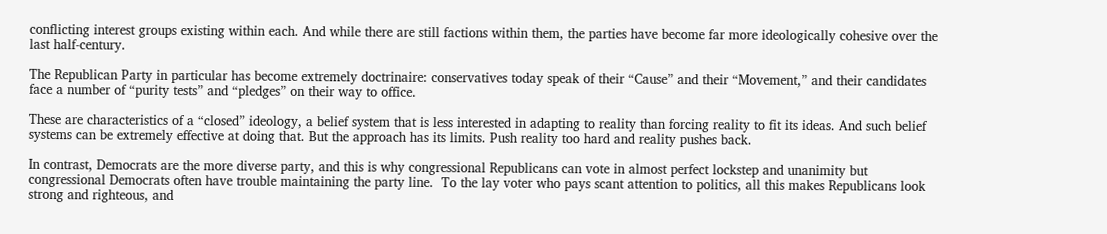conflicting interest groups existing within each. And while there are still factions within them, the parties have become far more ideologically cohesive over the last half-century.

The Republican Party in particular has become extremely doctrinaire: conservatives today speak of their “Cause” and their “Movement,” and their candidates face a number of “purity tests” and “pledges” on their way to office.

These are characteristics of a “closed” ideology, a belief system that is less interested in adapting to reality than forcing reality to fit its ideas. And such belief systems can be extremely effective at doing that. But the approach has its limits. Push reality too hard and reality pushes back.

In contrast, Democrats are the more diverse party, and this is why congressional Republicans can vote in almost perfect lockstep and unanimity but congressional Democrats often have trouble maintaining the party line.  To the lay voter who pays scant attention to politics, all this makes Republicans look strong and righteous, and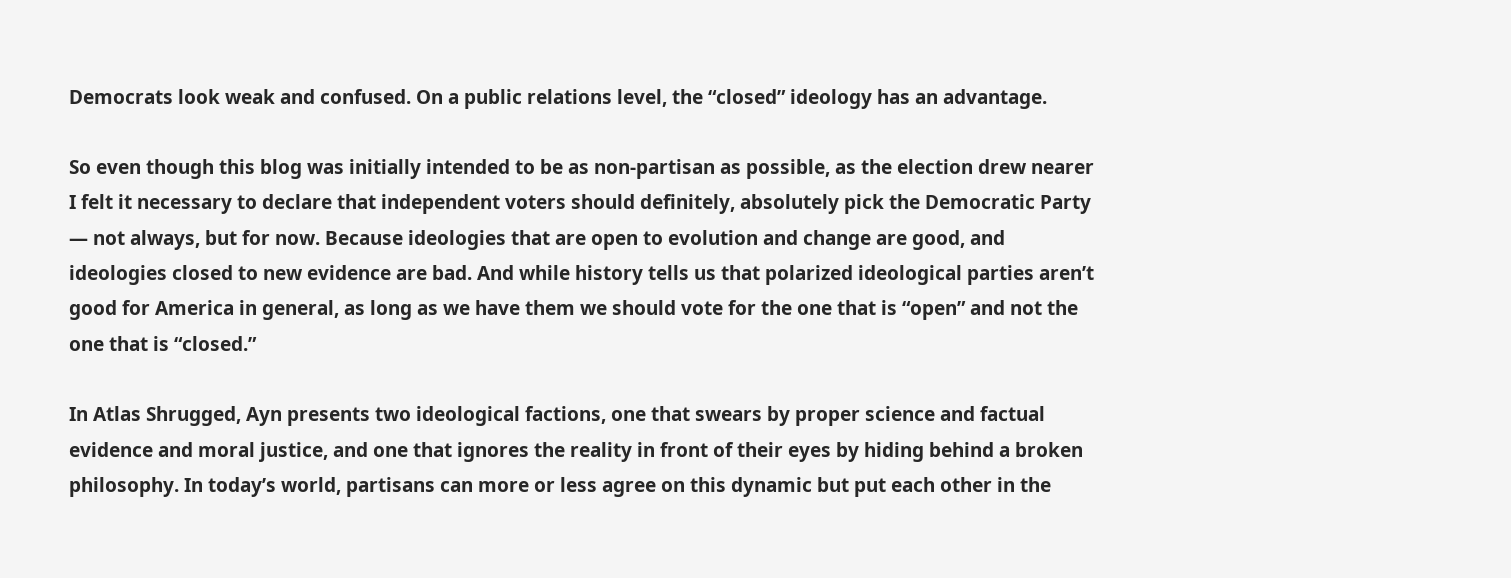Democrats look weak and confused. On a public relations level, the “closed” ideology has an advantage.

So even though this blog was initially intended to be as non-partisan as possible, as the election drew nearer I felt it necessary to declare that independent voters should definitely, absolutely pick the Democratic Party — not always, but for now. Because ideologies that are open to evolution and change are good, and ideologies closed to new evidence are bad. And while history tells us that polarized ideological parties aren’t good for America in general, as long as we have them we should vote for the one that is “open” and not the one that is “closed.”

In Atlas Shrugged, Ayn presents two ideological factions, one that swears by proper science and factual evidence and moral justice, and one that ignores the reality in front of their eyes by hiding behind a broken philosophy. In today’s world, partisans can more or less agree on this dynamic but put each other in the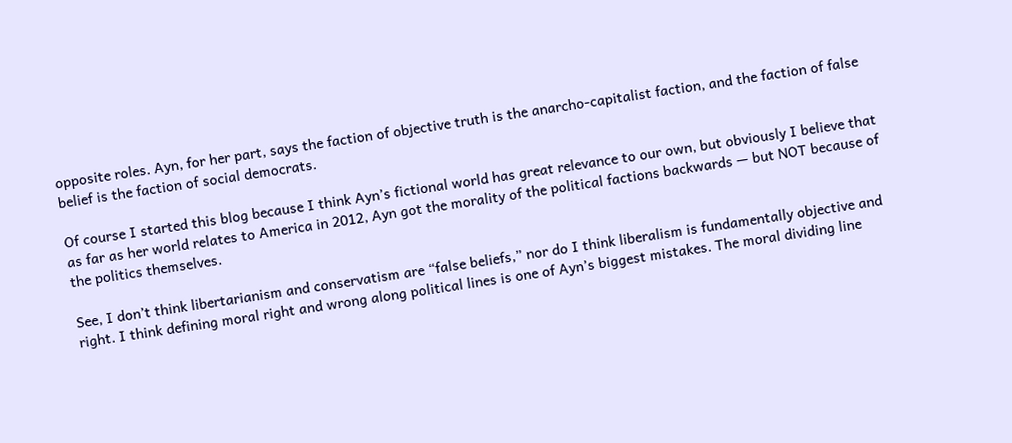opposite roles. Ayn, for her part, says the faction of objective truth is the anarcho-capitalist faction, and the faction of false belief is the faction of social democrats.

Of course I started this blog because I think Ayn’s fictional world has great relevance to our own, but obviously I believe that as far as her world relates to America in 2012, Ayn got the morality of the political factions backwards — but NOT because of the politics themselves.

See, I don’t think libertarianism and conservatism are “false beliefs,” nor do I think liberalism is fundamentally objective and right. I think defining moral right and wrong along political lines is one of Ayn’s biggest mistakes. The moral dividing line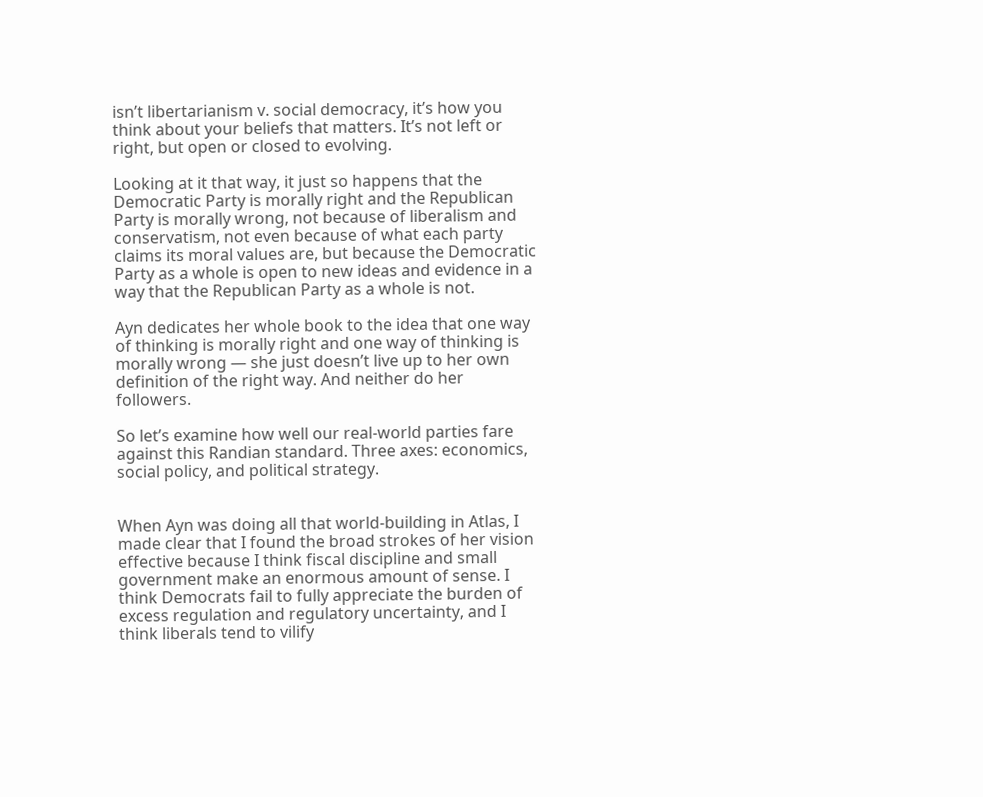isn’t libertarianism v. social democracy, it’s how you think about your beliefs that matters. It’s not left or right, but open or closed to evolving.

Looking at it that way, it just so happens that the Democratic Party is morally right and the Republican Party is morally wrong, not because of liberalism and conservatism, not even because of what each party claims its moral values are, but because the Democratic Party as a whole is open to new ideas and evidence in a way that the Republican Party as a whole is not.

Ayn dedicates her whole book to the idea that one way of thinking is morally right and one way of thinking is morally wrong — she just doesn’t live up to her own definition of the right way. And neither do her followers.

So let’s examine how well our real-world parties fare against this Randian standard. Three axes: economics, social policy, and political strategy.


When Ayn was doing all that world-building in Atlas, I made clear that I found the broad strokes of her vision effective because I think fiscal discipline and small government make an enormous amount of sense. I think Democrats fail to fully appreciate the burden of excess regulation and regulatory uncertainty, and I think liberals tend to vilify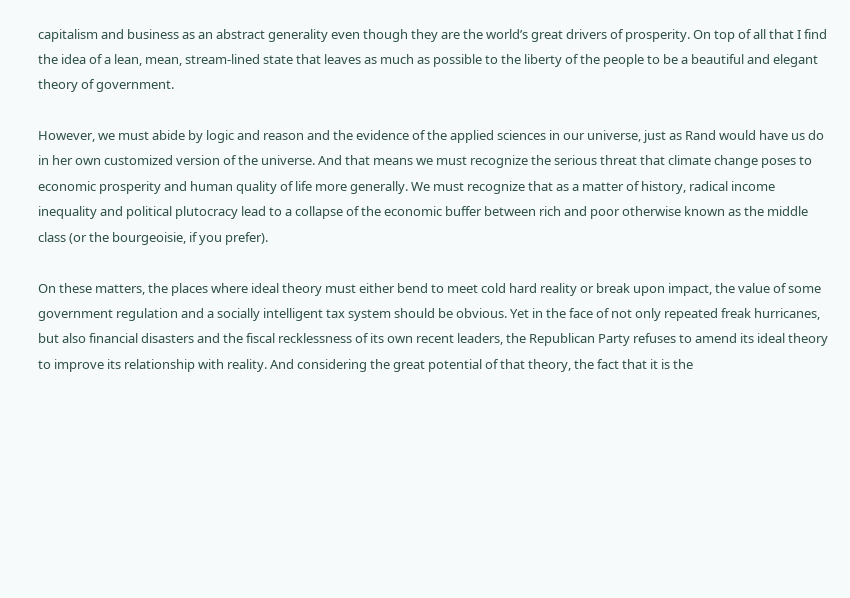capitalism and business as an abstract generality even though they are the world’s great drivers of prosperity. On top of all that I find the idea of a lean, mean, stream-lined state that leaves as much as possible to the liberty of the people to be a beautiful and elegant theory of government.

However, we must abide by logic and reason and the evidence of the applied sciences in our universe, just as Rand would have us do in her own customized version of the universe. And that means we must recognize the serious threat that climate change poses to economic prosperity and human quality of life more generally. We must recognize that as a matter of history, radical income inequality and political plutocracy lead to a collapse of the economic buffer between rich and poor otherwise known as the middle class (or the bourgeoisie, if you prefer).

On these matters, the places where ideal theory must either bend to meet cold hard reality or break upon impact, the value of some government regulation and a socially intelligent tax system should be obvious. Yet in the face of not only repeated freak hurricanes, but also financial disasters and the fiscal recklessness of its own recent leaders, the Republican Party refuses to amend its ideal theory to improve its relationship with reality. And considering the great potential of that theory, the fact that it is the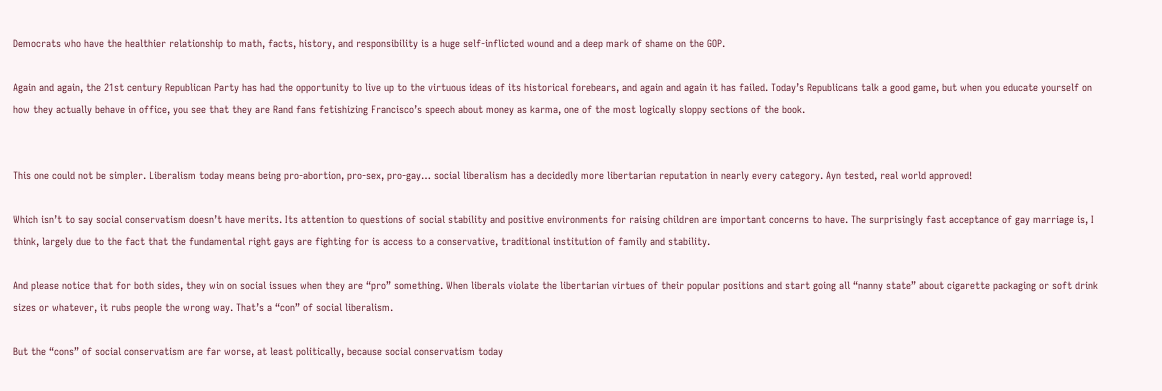Democrats who have the healthier relationship to math, facts, history, and responsibility is a huge self-inflicted wound and a deep mark of shame on the GOP.

Again and again, the 21st century Republican Party has had the opportunity to live up to the virtuous ideas of its historical forebears, and again and again it has failed. Today’s Republicans talk a good game, but when you educate yourself on how they actually behave in office, you see that they are Rand fans fetishizing Francisco’s speech about money as karma, one of the most logically sloppy sections of the book.


This one could not be simpler. Liberalism today means being pro-abortion, pro-sex, pro-gay… social liberalism has a decidedly more libertarian reputation in nearly every category. Ayn tested, real world approved!

Which isn’t to say social conservatism doesn’t have merits. Its attention to questions of social stability and positive environments for raising children are important concerns to have. The surprisingly fast acceptance of gay marriage is, I think, largely due to the fact that the fundamental right gays are fighting for is access to a conservative, traditional institution of family and stability.

And please notice that for both sides, they win on social issues when they are “pro” something. When liberals violate the libertarian virtues of their popular positions and start going all “nanny state” about cigarette packaging or soft drink sizes or whatever, it rubs people the wrong way. That’s a “con” of social liberalism.

But the “cons” of social conservatism are far worse, at least politically, because social conservatism today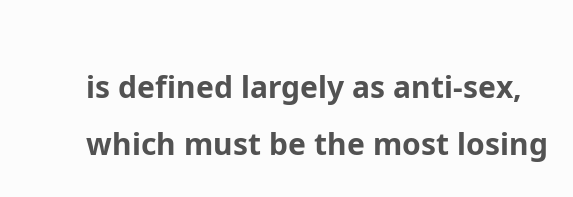is defined largely as anti-sex, which must be the most losing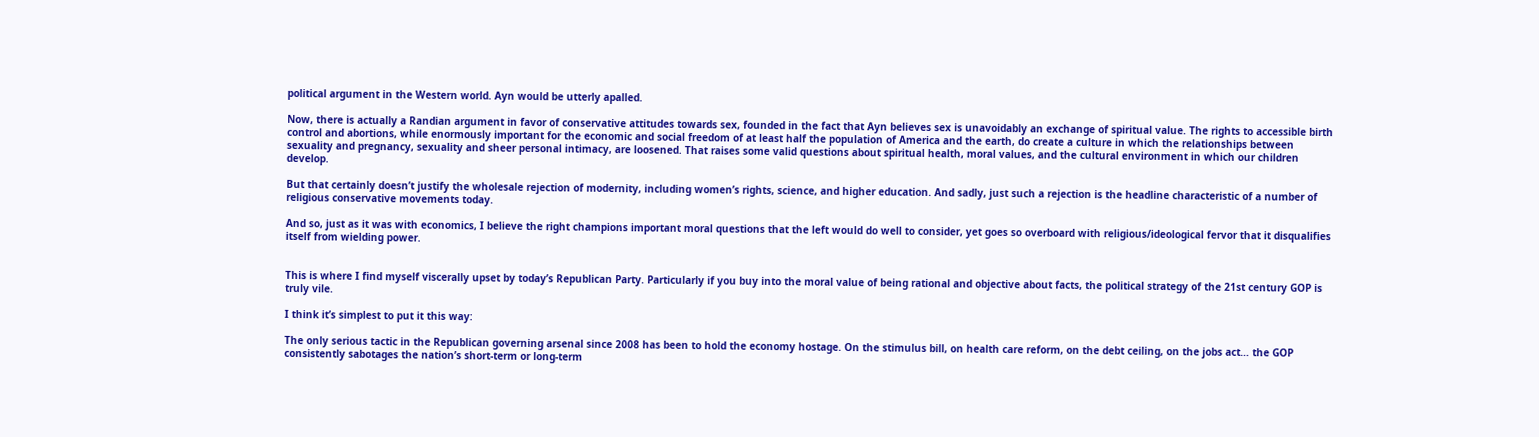political argument in the Western world. Ayn would be utterly apalled.

Now, there is actually a Randian argument in favor of conservative attitudes towards sex, founded in the fact that Ayn believes sex is unavoidably an exchange of spiritual value. The rights to accessible birth control and abortions, while enormously important for the economic and social freedom of at least half the population of America and the earth, do create a culture in which the relationships between sexuality and pregnancy, sexuality and sheer personal intimacy, are loosened. That raises some valid questions about spiritual health, moral values, and the cultural environment in which our children develop.

But that certainly doesn’t justify the wholesale rejection of modernity, including women’s rights, science, and higher education. And sadly, just such a rejection is the headline characteristic of a number of religious conservative movements today.

And so, just as it was with economics, I believe the right champions important moral questions that the left would do well to consider, yet goes so overboard with religious/ideological fervor that it disqualifies itself from wielding power.


This is where I find myself viscerally upset by today’s Republican Party. Particularly if you buy into the moral value of being rational and objective about facts, the political strategy of the 21st century GOP is truly vile.

I think it’s simplest to put it this way:

The only serious tactic in the Republican governing arsenal since 2008 has been to hold the economy hostage. On the stimulus bill, on health care reform, on the debt ceiling, on the jobs act… the GOP consistently sabotages the nation’s short-term or long-term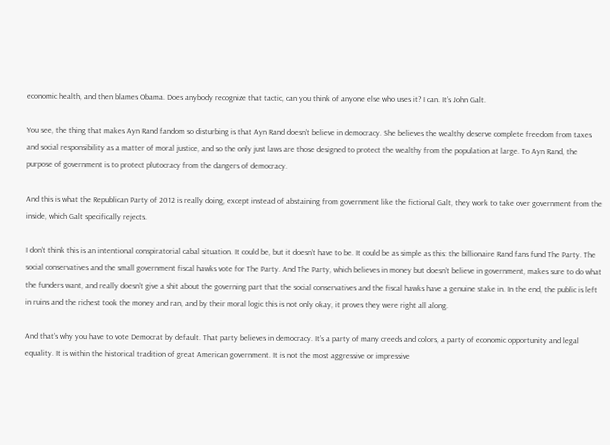economic health, and then blames Obama. Does anybody recognize that tactic, can you think of anyone else who uses it? I can. It’s John Galt.

You see, the thing that makes Ayn Rand fandom so disturbing is that Ayn Rand doesn’t believe in democracy. She believes the wealthy deserve complete freedom from taxes and social responsibility as a matter of moral justice, and so the only just laws are those designed to protect the wealthy from the population at large. To Ayn Rand, the purpose of government is to protect plutocracy from the dangers of democracy.

And this is what the Republican Party of 2012 is really doing, except instead of abstaining from government like the fictional Galt, they work to take over government from the inside, which Galt specifically rejects.

I don’t think this is an intentional conspiratorial cabal situation. It could be, but it doesn’t have to be. It could be as simple as this: the billionaire Rand fans fund The Party. The social conservatives and the small government fiscal hawks vote for The Party. And The Party, which believes in money but doesn’t believe in government, makes sure to do what the funders want, and really doesn’t give a shit about the governing part that the social conservatives and the fiscal hawks have a genuine stake in. In the end, the public is left in ruins and the richest took the money and ran, and by their moral logic this is not only okay, it proves they were right all along.

And that’s why you have to vote Democrat by default. That party believes in democracy. It’s a party of many creeds and colors, a party of economic opportunity and legal equality. It is within the historical tradition of great American government. It is not the most aggressive or impressive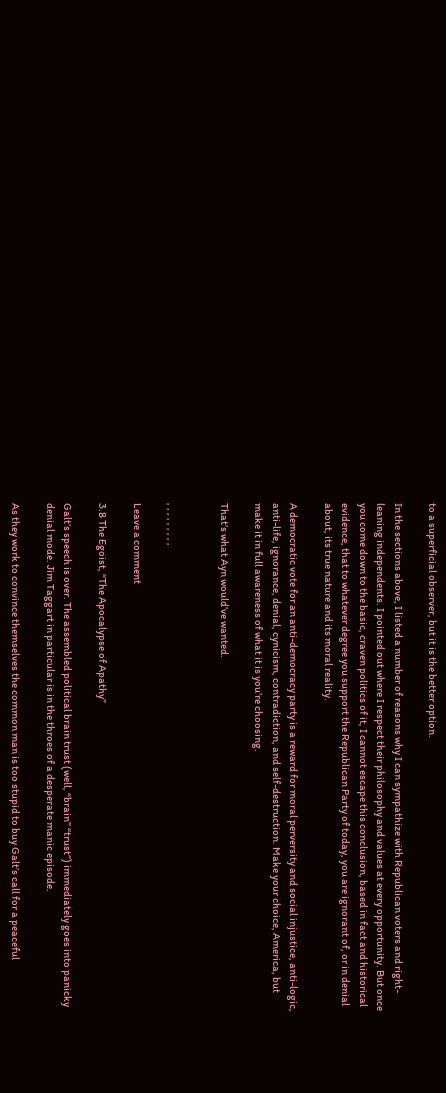to a superficial observer, but it is the better option.

In the sections above, I listed a number of reasons why I can sympathize with Republican voters and right-leaning independents. I pointed out where I respect their philosophy and values at every opportunity. But once you come down to the basic, craven politics of it, I cannot escape this conclusion, based in fact and historical evidence, that to whatever degree you support the Republican Party of today, you are ignorant of, or in denial about, its true nature and its moral reality.

A democratic vote for an anti-democracy party is a reward for moral perversity and social injustice, anti-logic, anti-life, ignorance, denial, cynicism, contradiction, and self-destruction. Make your choice, America, but make it in full awareness of what it is you’re choosing.

That’s what Ayn would’ve wanted.


, , , , , , , , ,

Leave a comment

3.8 The Egoist, “The Apocalypse of Apathy”

Galt’s speech is over. The assembled political brain trust (well, “brain” “trust”) immediately goes into panicky denial mode. Jim Taggart in particular is in the throes of a desperate manic episode.

As they work to convince themselves the common man is too stupid to buy Galt’s call for a peaceful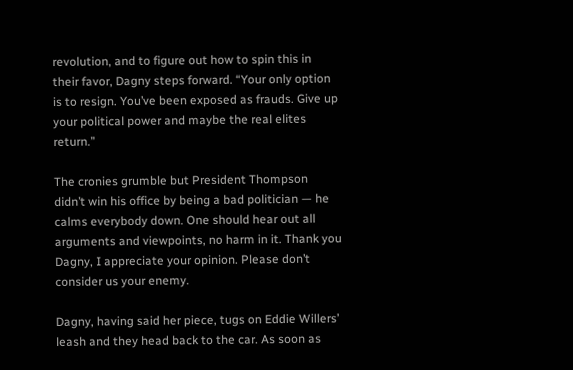revolution, and to figure out how to spin this in their favor, Dagny steps forward. “Your only option is to resign. You’ve been exposed as frauds. Give up your political power and maybe the real elites return.”

The cronies grumble but President Thompson didn’t win his office by being a bad politician — he calms everybody down. One should hear out all arguments and viewpoints, no harm in it. Thank you Dagny, I appreciate your opinion. Please don’t consider us your enemy.

Dagny, having said her piece, tugs on Eddie Willers’ leash and they head back to the car. As soon as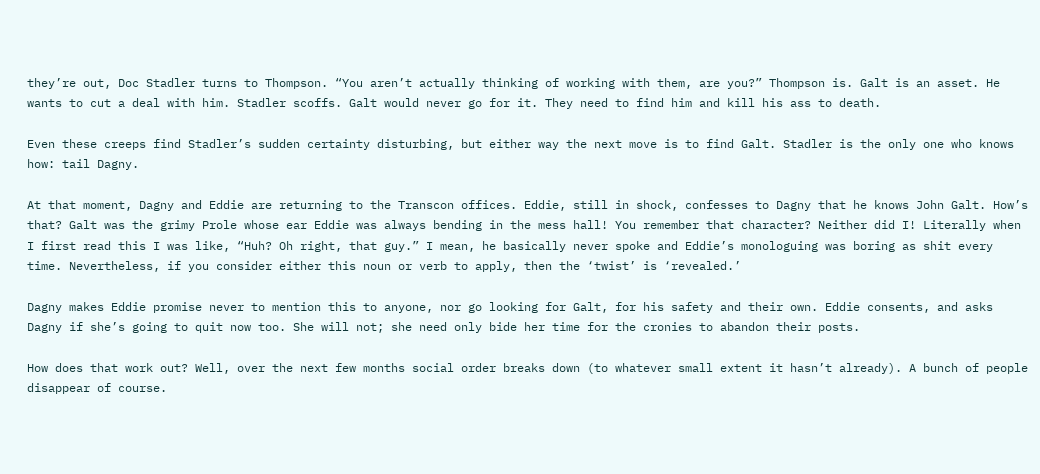they’re out, Doc Stadler turns to Thompson. “You aren’t actually thinking of working with them, are you?” Thompson is. Galt is an asset. He wants to cut a deal with him. Stadler scoffs. Galt would never go for it. They need to find him and kill his ass to death.

Even these creeps find Stadler’s sudden certainty disturbing, but either way the next move is to find Galt. Stadler is the only one who knows how: tail Dagny.

At that moment, Dagny and Eddie are returning to the Transcon offices. Eddie, still in shock, confesses to Dagny that he knows John Galt. How’s that? Galt was the grimy Prole whose ear Eddie was always bending in the mess hall! You remember that character? Neither did I! Literally when I first read this I was like, “Huh? Oh right, that guy.” I mean, he basically never spoke and Eddie’s monologuing was boring as shit every time. Nevertheless, if you consider either this noun or verb to apply, then the ‘twist’ is ‘revealed.’

Dagny makes Eddie promise never to mention this to anyone, nor go looking for Galt, for his safety and their own. Eddie consents, and asks Dagny if she’s going to quit now too. She will not; she need only bide her time for the cronies to abandon their posts.

How does that work out? Well, over the next few months social order breaks down (to whatever small extent it hasn’t already). A bunch of people disappear of course.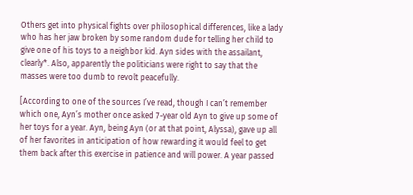Others get into physical fights over philosophical differences, like a lady who has her jaw broken by some random dude for telling her child to give one of his toys to a neighbor kid. Ayn sides with the assailant, clearly*. Also, apparently the politicians were right to say that the masses were too dumb to revolt peacefully.

[According to one of the sources I’ve read, though I can’t remember which one, Ayn’s mother once asked 7-year old Ayn to give up some of her toys for a year. Ayn, being Ayn (or at that point, Alyssa), gave up all of her favorites in anticipation of how rewarding it would feel to get them back after this exercise in patience and will power. A year passed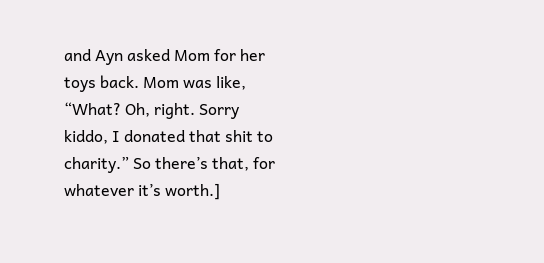and Ayn asked Mom for her toys back. Mom was like, “What? Oh, right. Sorry kiddo, I donated that shit to charity.” So there’s that, for whatever it’s worth.]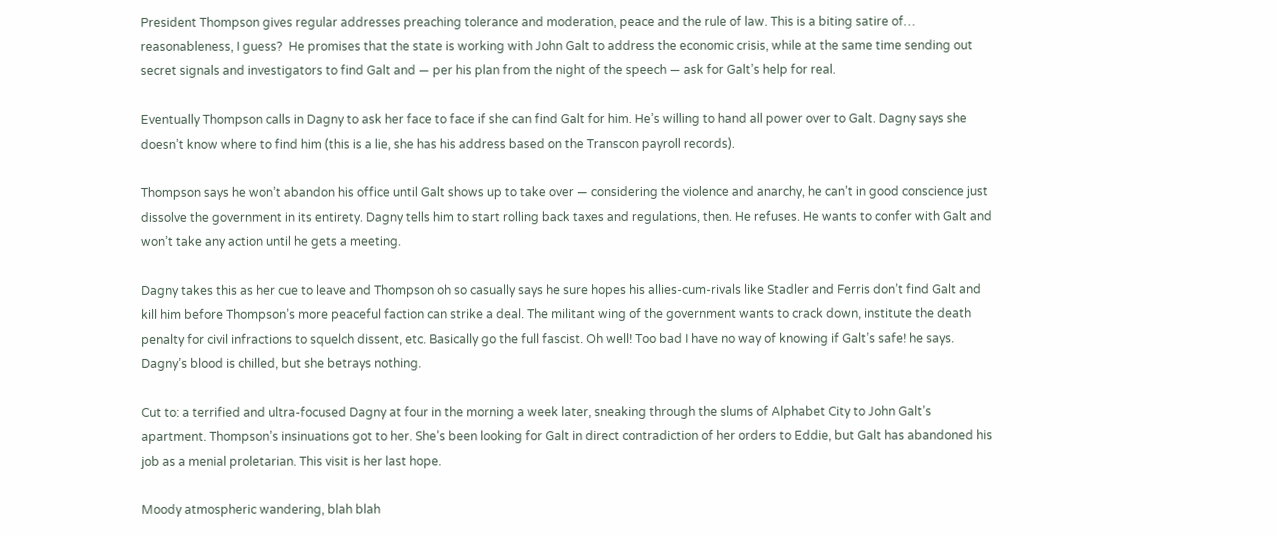President Thompson gives regular addresses preaching tolerance and moderation, peace and the rule of law. This is a biting satire of… reasonableness, I guess?  He promises that the state is working with John Galt to address the economic crisis, while at the same time sending out secret signals and investigators to find Galt and — per his plan from the night of the speech — ask for Galt’s help for real.

Eventually Thompson calls in Dagny to ask her face to face if she can find Galt for him. He’s willing to hand all power over to Galt. Dagny says she doesn’t know where to find him (this is a lie, she has his address based on the Transcon payroll records).

Thompson says he won’t abandon his office until Galt shows up to take over — considering the violence and anarchy, he can’t in good conscience just dissolve the government in its entirety. Dagny tells him to start rolling back taxes and regulations, then. He refuses. He wants to confer with Galt and won’t take any action until he gets a meeting.

Dagny takes this as her cue to leave and Thompson oh so casually says he sure hopes his allies-cum-rivals like Stadler and Ferris don’t find Galt and kill him before Thompson’s more peaceful faction can strike a deal. The militant wing of the government wants to crack down, institute the death penalty for civil infractions to squelch dissent, etc. Basically go the full fascist. Oh well! Too bad I have no way of knowing if Galt’s safe! he says. Dagny’s blood is chilled, but she betrays nothing.

Cut to: a terrified and ultra-focused Dagny at four in the morning a week later, sneaking through the slums of Alphabet City to John Galt’s apartment. Thompson’s insinuations got to her. She’s been looking for Galt in direct contradiction of her orders to Eddie, but Galt has abandoned his job as a menial proletarian. This visit is her last hope.

Moody atmospheric wandering, blah blah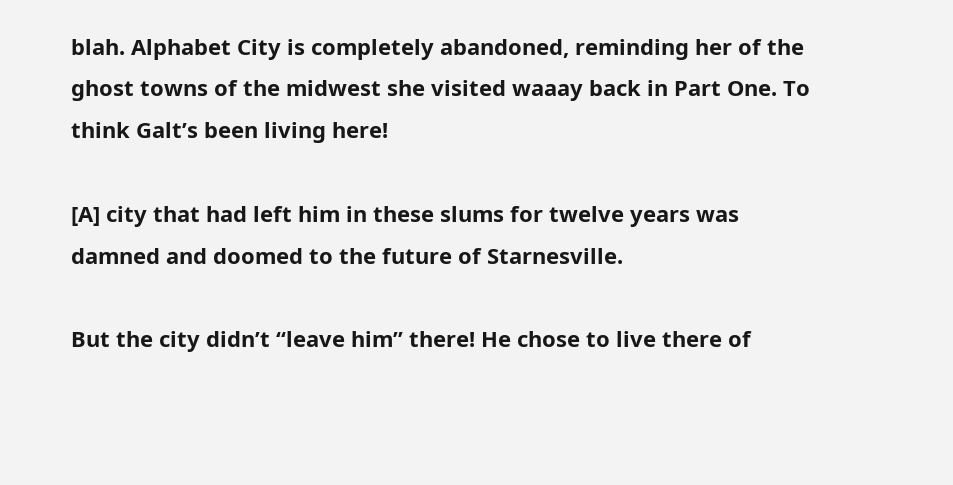blah. Alphabet City is completely abandoned, reminding her of the ghost towns of the midwest she visited waaay back in Part One. To think Galt’s been living here!

[A] city that had left him in these slums for twelve years was damned and doomed to the future of Starnesville.

But the city didn’t “leave him” there! He chose to live there of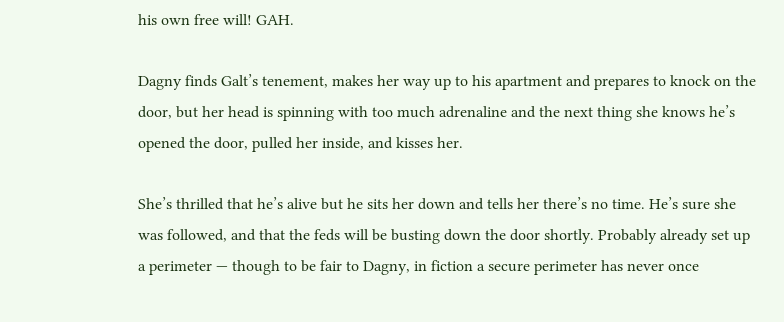his own free will! GAH.

Dagny finds Galt’s tenement, makes her way up to his apartment and prepares to knock on the door, but her head is spinning with too much adrenaline and the next thing she knows he’s opened the door, pulled her inside, and kisses her.

She’s thrilled that he’s alive but he sits her down and tells her there’s no time. He’s sure she was followed, and that the feds will be busting down the door shortly. Probably already set up a perimeter — though to be fair to Dagny, in fiction a secure perimeter has never once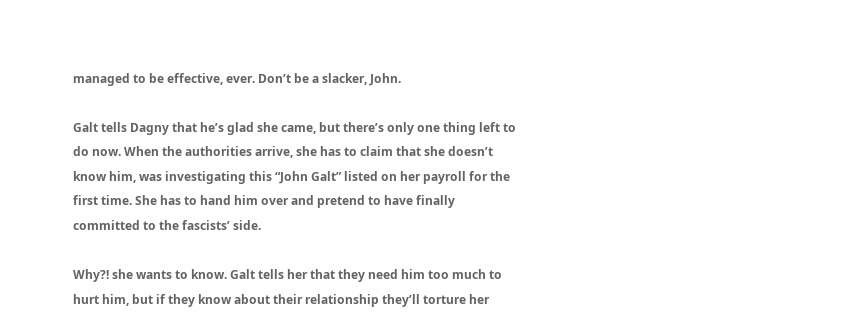managed to be effective, ever. Don’t be a slacker, John.

Galt tells Dagny that he’s glad she came, but there’s only one thing left to do now. When the authorities arrive, she has to claim that she doesn’t know him, was investigating this “John Galt” listed on her payroll for the first time. She has to hand him over and pretend to have finally committed to the fascists’ side.

Why?! she wants to know. Galt tells her that they need him too much to hurt him, but if they know about their relationship they’ll torture her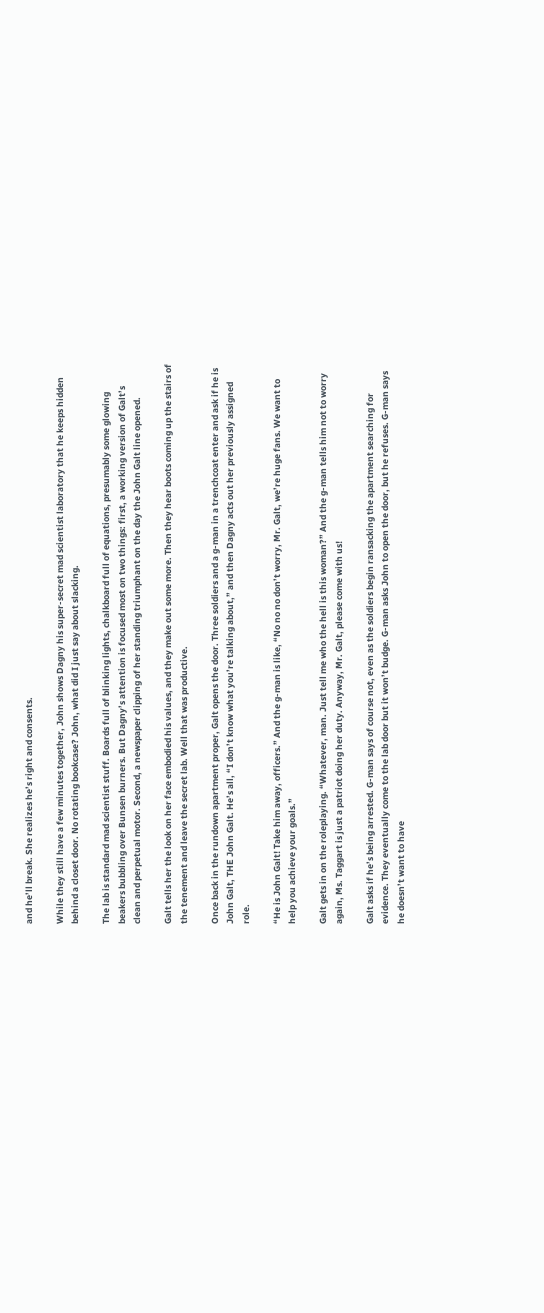and he’ll break. She realizes he’s right and consents.

While they still have a few minutes together, John shows Dagny his super-secret mad scientist laboratory that he keeps hidden behind a closet door. No rotating bookcase? John, what did I just say about slacking.

The lab is standard mad scientist stuff. Boards full of blinking lights, chalkboard full of equations, presumably some glowing beakers bubbling over Bunsen burners. But Dagny’s attention is focused most on two things: first, a working version of Galt’s clean and perpetual motor. Second, a newspaper clipping of her standing triumphant on the day the John Galt line opened.

Galt tells her the look on her face embodied his values, and they make out some more. Then they hear boots coming up the stairs of the tenement and leave the secret lab. Well that was productive.

Once back in the rundown apartment proper, Galt opens the door. Three soldiers and a g-man in a trenchcoat enter and ask if he is John Galt, THE John Galt. He’s all, “I don’t know what you’re talking about,” and then Dagny acts out her previously assigned role.

“He is John Galt! Take him away, officers.” And the g-man is like, “No no no don’t worry, Mr. Galt, we’re huge fans. We want to help you achieve your goals.”

Galt gets in on the roleplaying. “Whatever, man. Just tell me who the hell is this woman?” And the g-man tells him not to worry again, Ms. Taggart is just a patriot doing her duty. Anyway, Mr. Galt, please come with us!

Galt asks if he’s being arrested. G-man says of course not, even as the soldiers begin ransacking the apartment searching for evidence. They eventually come to the lab door but it won’t budge. G-man asks John to open the door, but he refuses. G-man says he doesn’t want to have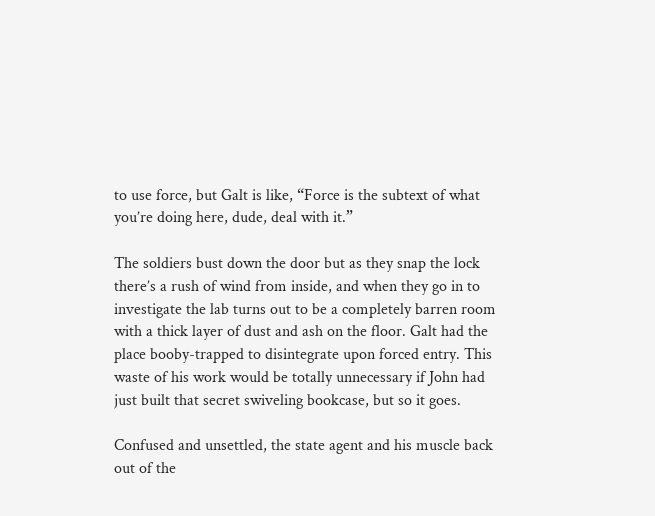to use force, but Galt is like, “Force is the subtext of what you’re doing here, dude, deal with it.”

The soldiers bust down the door but as they snap the lock there’s a rush of wind from inside, and when they go in to investigate the lab turns out to be a completely barren room with a thick layer of dust and ash on the floor. Galt had the place booby-trapped to disintegrate upon forced entry. This waste of his work would be totally unnecessary if John had just built that secret swiveling bookcase, but so it goes.

Confused and unsettled, the state agent and his muscle back out of the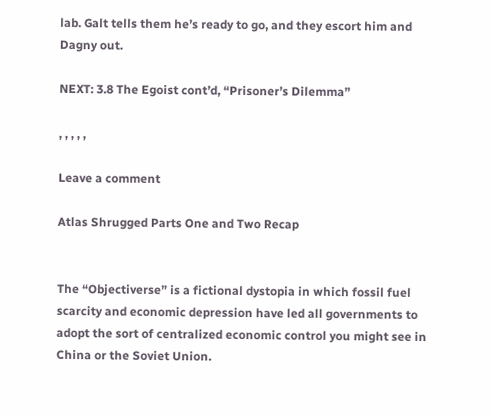lab. Galt tells them he’s ready to go, and they escort him and Dagny out.

NEXT: 3.8 The Egoist cont’d, “Prisoner’s Dilemma”

, , , , ,

Leave a comment

Atlas Shrugged Parts One and Two Recap


The “Objectiverse” is a fictional dystopia in which fossil fuel scarcity and economic depression have led all governments to adopt the sort of centralized economic control you might see in China or the Soviet Union.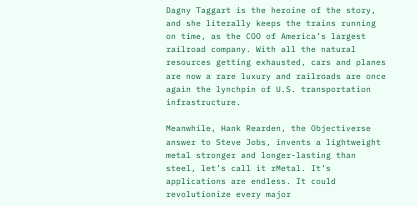Dagny Taggart is the heroine of the story, and she literally keeps the trains running on time, as the COO of America’s largest railroad company. With all the natural resources getting exhausted, cars and planes are now a rare luxury and railroads are once again the lynchpin of U.S. transportation infrastructure.

Meanwhile, Hank Rearden, the Objectiverse answer to Steve Jobs, invents a lightweight metal stronger and longer-lasting than steel, let’s call it rMetal. It’s applications are endless. It could revolutionize every major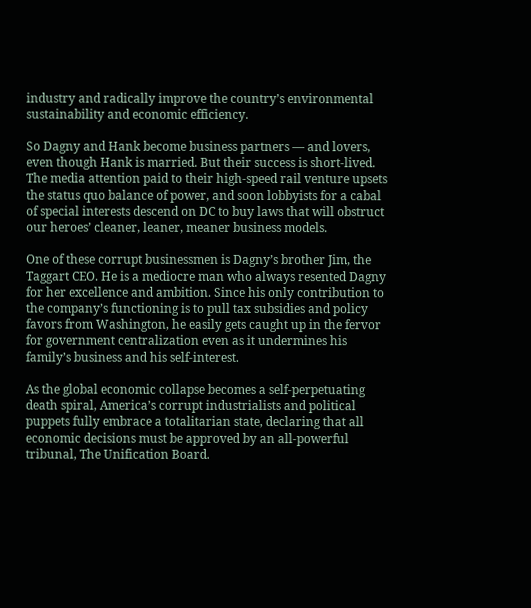industry and radically improve the country’s environmental sustainability and economic efficiency.

So Dagny and Hank become business partners — and lovers, even though Hank is married. But their success is short-lived. The media attention paid to their high-speed rail venture upsets the status quo balance of power, and soon lobbyists for a cabal of special interests descend on DC to buy laws that will obstruct our heroes’ cleaner, leaner, meaner business models.

One of these corrupt businessmen is Dagny’s brother Jim, the Taggart CEO. He is a mediocre man who always resented Dagny for her excellence and ambition. Since his only contribution to the company’s functioning is to pull tax subsidies and policy favors from Washington, he easily gets caught up in the fervor for government centralization even as it undermines his family’s business and his self-interest.

As the global economic collapse becomes a self-perpetuating death spiral, America’s corrupt industrialists and political puppets fully embrace a totalitarian state, declaring that all economic decisions must be approved by an all-powerful tribunal, The Unification Board.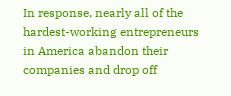In response, nearly all of the hardest-working entrepreneurs in America abandon their companies and drop off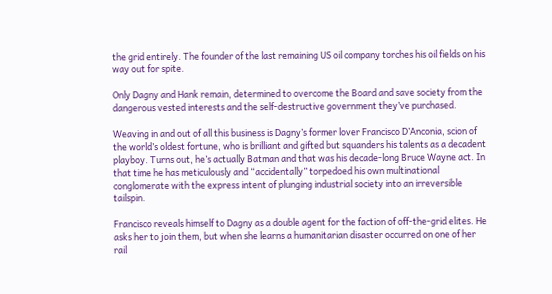the grid entirely. The founder of the last remaining US oil company torches his oil fields on his  way out for spite.

Only Dagny and Hank remain, determined to overcome the Board and save society from the dangerous vested interests and the self-destructive government they’ve purchased.

Weaving in and out of all this business is Dagny’s former lover Francisco D’Anconia, scion of the world’s oldest fortune, who is brilliant and gifted but squanders his talents as a decadent playboy. Turns out, he’s actually Batman and that was his decade-long Bruce Wayne act. In that time he has meticulously and “accidentally” torpedoed his own multinational conglomerate with the express intent of plunging industrial society into an irreversible tailspin.

Francisco reveals himself to Dagny as a double agent for the faction of off-the-grid elites. He asks her to join them, but when she learns a humanitarian disaster occurred on one of her rail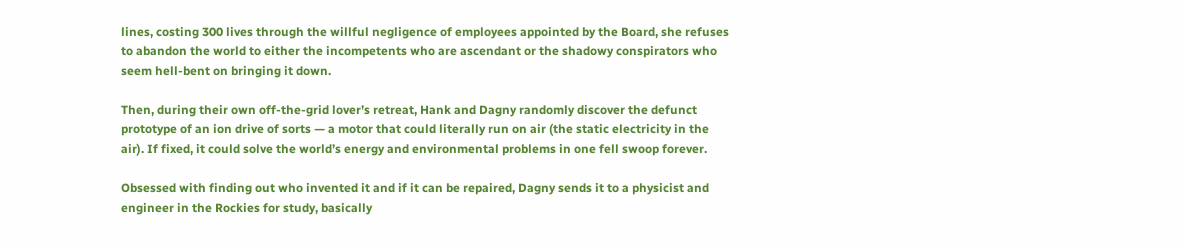lines, costing 300 lives through the willful negligence of employees appointed by the Board, she refuses to abandon the world to either the incompetents who are ascendant or the shadowy conspirators who seem hell-bent on bringing it down.

Then, during their own off-the-grid lover’s retreat, Hank and Dagny randomly discover the defunct prototype of an ion drive of sorts — a motor that could literally run on air (the static electricity in the air). If fixed, it could solve the world’s energy and environmental problems in one fell swoop forever.

Obsessed with finding out who invented it and if it can be repaired, Dagny sends it to a physicist and engineer in the Rockies for study, basically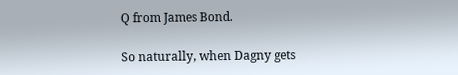Q from James Bond.

So naturally, when Dagny gets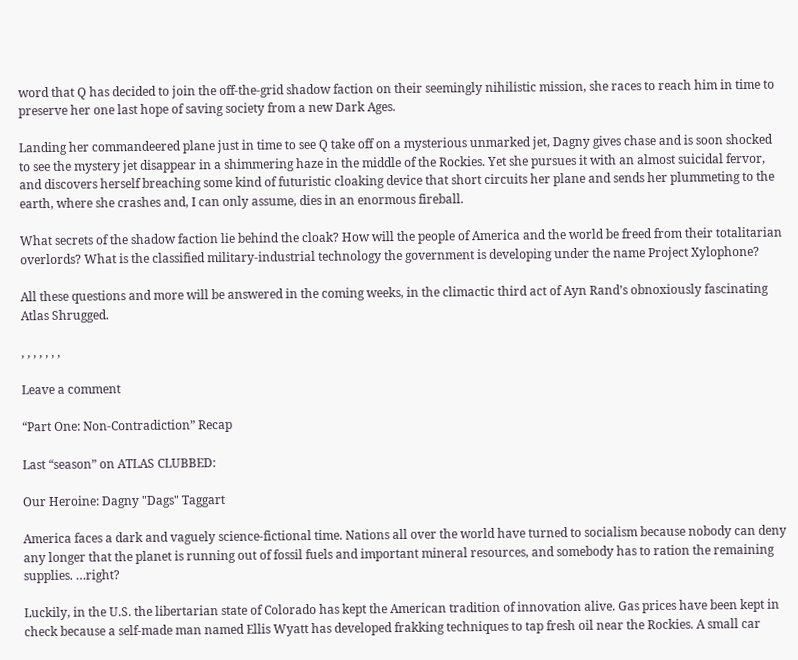word that Q has decided to join the off-the-grid shadow faction on their seemingly nihilistic mission, she races to reach him in time to preserve her one last hope of saving society from a new Dark Ages.

Landing her commandeered plane just in time to see Q take off on a mysterious unmarked jet, Dagny gives chase and is soon shocked to see the mystery jet disappear in a shimmering haze in the middle of the Rockies. Yet she pursues it with an almost suicidal fervor, and discovers herself breaching some kind of futuristic cloaking device that short circuits her plane and sends her plummeting to the earth, where she crashes and, I can only assume, dies in an enormous fireball.

What secrets of the shadow faction lie behind the cloak? How will the people of America and the world be freed from their totalitarian overlords? What is the classified military-industrial technology the government is developing under the name Project Xylophone?

All these questions and more will be answered in the coming weeks, in the climactic third act of Ayn Rand’s obnoxiously fascinating Atlas Shrugged.

, , , , , , ,

Leave a comment

“Part One: Non-Contradiction” Recap

Last “season” on ATLAS CLUBBED:

Our Heroine: Dagny "Dags" Taggart

America faces a dark and vaguely science-fictional time. Nations all over the world have turned to socialism because nobody can deny any longer that the planet is running out of fossil fuels and important mineral resources, and somebody has to ration the remaining supplies. …right?

Luckily, in the U.S. the libertarian state of Colorado has kept the American tradition of innovation alive. Gas prices have been kept in check because a self-made man named Ellis Wyatt has developed frakking techniques to tap fresh oil near the Rockies. A small car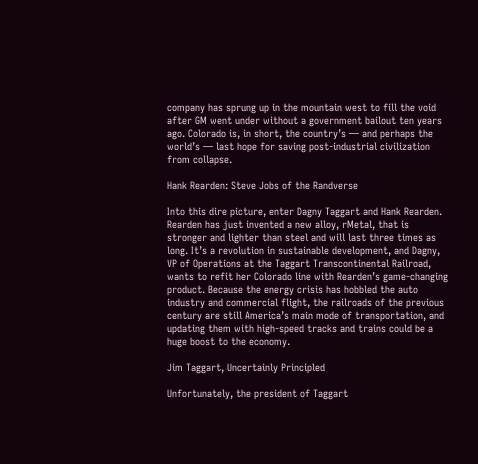company has sprung up in the mountain west to fill the void after GM went under without a government bailout ten years ago. Colorado is, in short, the country’s — and perhaps the world’s — last hope for saving post-industrial civilization from collapse.

Hank Rearden: Steve Jobs of the Randverse

Into this dire picture, enter Dagny Taggart and Hank Rearden. Rearden has just invented a new alloy, rMetal, that is stronger and lighter than steel and will last three times as long. It’s a revolution in sustainable development, and Dagny, VP of Operations at the Taggart Transcontinental Railroad, wants to refit her Colorado line with Rearden’s game-changing product. Because the energy crisis has hobbled the auto industry and commercial flight, the railroads of the previous century are still America’s main mode of transportation, and updating them with high-speed tracks and trains could be a huge boost to the economy.

Jim Taggart, Uncertainly Principled

Unfortunately, the president of Taggart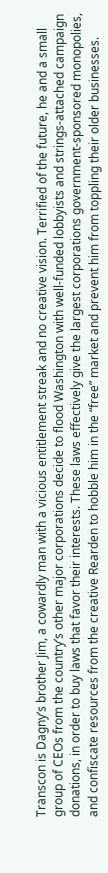Transcon is Dagny’s brother Jim, a cowardly man with a vicious entitlement streak and no creative vision. Terrified of the future, he and a small group of CEOs from the country’s other major corporations decide to flood Washington with well-funded lobbyists and strings-attached campaign donations, in order to buy laws that favor their interests. These laws effectively give the largest corporations government-sponsored monopolies, and confiscate resources from the creative Rearden to hobble him in the “free” market and prevent him from toppling their older businesses.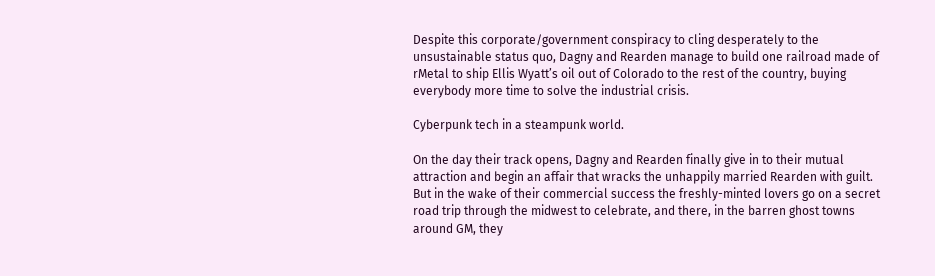Despite this corporate/government conspiracy to cling desperately to the unsustainable status quo, Dagny and Rearden manage to build one railroad made of rMetal to ship Ellis Wyatt’s oil out of Colorado to the rest of the country, buying everybody more time to solve the industrial crisis.

Cyberpunk tech in a steampunk world.

On the day their track opens, Dagny and Rearden finally give in to their mutual attraction and begin an affair that wracks the unhappily married Rearden with guilt. But in the wake of their commercial success the freshly-minted lovers go on a secret road trip through the midwest to celebrate, and there, in the barren ghost towns around GM, they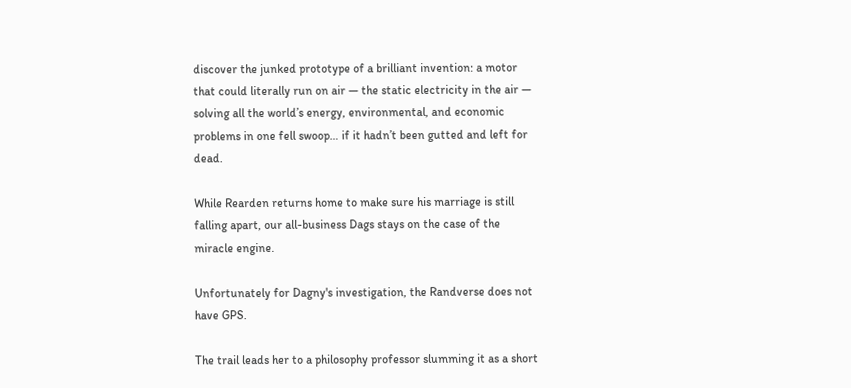discover the junked prototype of a brilliant invention: a motor that could literally run on air — the static electricity in the air — solving all the world’s energy, environmental, and economic problems in one fell swoop… if it hadn’t been gutted and left for dead.

While Rearden returns home to make sure his marriage is still falling apart, our all-business Dags stays on the case of the miracle engine.

Unfortunately for Dagny's investigation, the Randverse does not have GPS.

The trail leads her to a philosophy professor slumming it as a short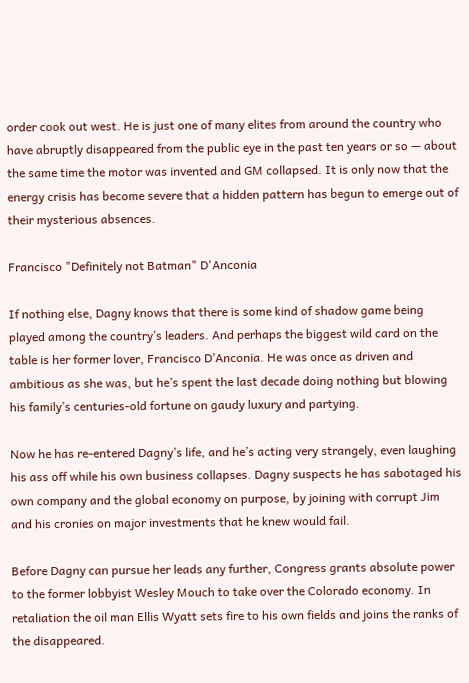order cook out west. He is just one of many elites from around the country who have abruptly disappeared from the public eye in the past ten years or so — about the same time the motor was invented and GM collapsed. It is only now that the energy crisis has become severe that a hidden pattern has begun to emerge out of their mysterious absences.

Francisco "Definitely not Batman" D'Anconia

If nothing else, Dagny knows that there is some kind of shadow game being played among the country’s leaders. And perhaps the biggest wild card on the table is her former lover, Francisco D’Anconia. He was once as driven and ambitious as she was, but he’s spent the last decade doing nothing but blowing his family’s centuries-old fortune on gaudy luxury and partying.

Now he has re-entered Dagny’s life, and he’s acting very strangely, even laughing his ass off while his own business collapses. Dagny suspects he has sabotaged his own company and the global economy on purpose, by joining with corrupt Jim and his cronies on major investments that he knew would fail.

Before Dagny can pursue her leads any further, Congress grants absolute power to the former lobbyist Wesley Mouch to take over the Colorado economy. In retaliation the oil man Ellis Wyatt sets fire to his own fields and joins the ranks of the disappeared.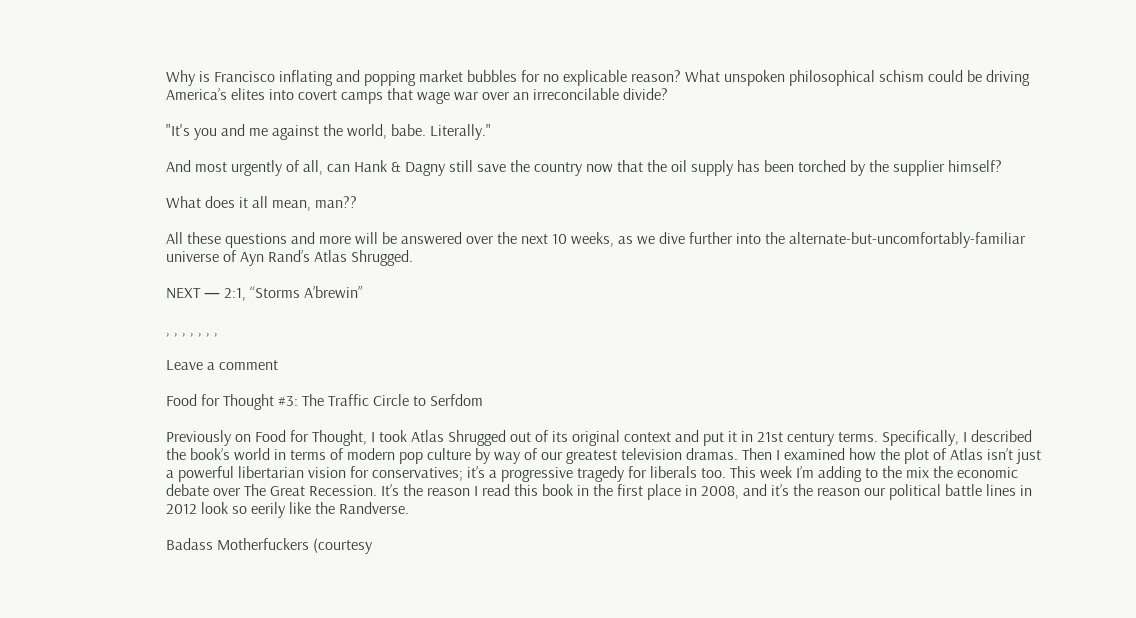Why is Francisco inflating and popping market bubbles for no explicable reason? What unspoken philosophical schism could be driving America’s elites into covert camps that wage war over an irreconcilable divide?

"It's you and me against the world, babe. Literally."

And most urgently of all, can Hank & Dagny still save the country now that the oil supply has been torched by the supplier himself?

What does it all mean, man??

All these questions and more will be answered over the next 10 weeks, as we dive further into the alternate-but-uncomfortably-familiar universe of Ayn Rand’s Atlas Shrugged.

NEXT — 2:1, “Storms A’brewin”

, , , , , , ,

Leave a comment

Food for Thought #3: The Traffic Circle to Serfdom

Previously on Food for Thought, I took Atlas Shrugged out of its original context and put it in 21st century terms. Specifically, I described the book’s world in terms of modern pop culture by way of our greatest television dramas. Then I examined how the plot of Atlas isn’t just a powerful libertarian vision for conservatives; it’s a progressive tragedy for liberals too. This week I’m adding to the mix the economic debate over The Great Recession. It’s the reason I read this book in the first place in 2008, and it’s the reason our political battle lines in 2012 look so eerily like the Randverse.

Badass Motherfuckers (courtesy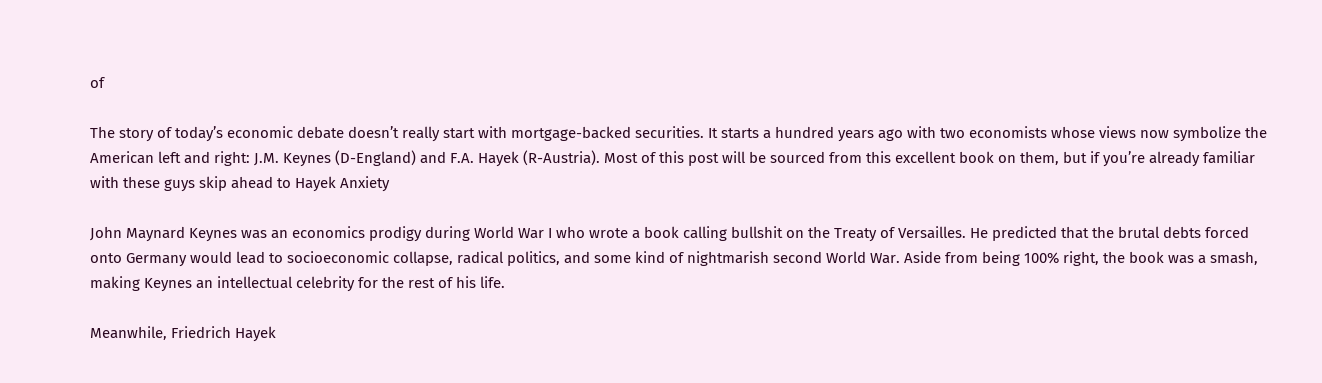of

The story of today’s economic debate doesn’t really start with mortgage-backed securities. It starts a hundred years ago with two economists whose views now symbolize the American left and right: J.M. Keynes (D-England) and F.A. Hayek (R-Austria). Most of this post will be sourced from this excellent book on them, but if you’re already familiar with these guys skip ahead to Hayek Anxiety

John Maynard Keynes was an economics prodigy during World War I who wrote a book calling bullshit on the Treaty of Versailles. He predicted that the brutal debts forced onto Germany would lead to socioeconomic collapse, radical politics, and some kind of nightmarish second World War. Aside from being 100% right, the book was a smash, making Keynes an intellectual celebrity for the rest of his life.

Meanwhile, Friedrich Hayek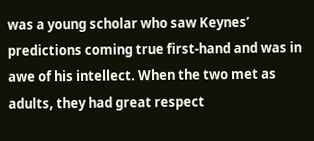was a young scholar who saw Keynes’ predictions coming true first-hand and was in awe of his intellect. When the two met as adults, they had great respect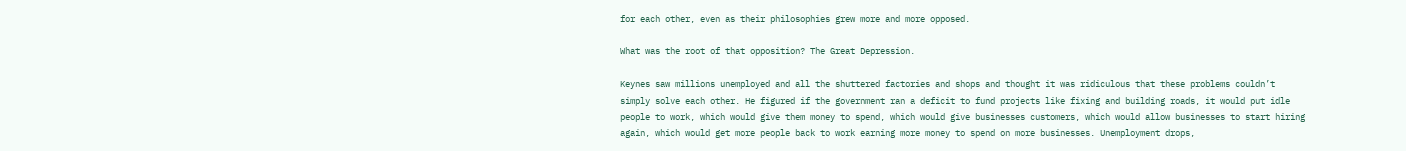for each other, even as their philosophies grew more and more opposed.

What was the root of that opposition? The Great Depression.

Keynes saw millions unemployed and all the shuttered factories and shops and thought it was ridiculous that these problems couldn’t simply solve each other. He figured if the government ran a deficit to fund projects like fixing and building roads, it would put idle people to work, which would give them money to spend, which would give businesses customers, which would allow businesses to start hiring again, which would get more people back to work earning more money to spend on more businesses. Unemployment drops,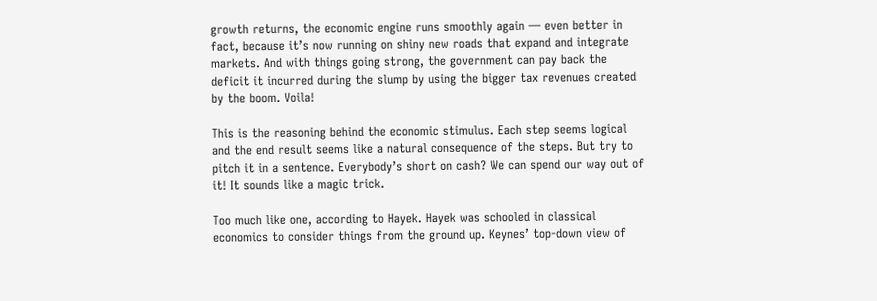growth returns, the economic engine runs smoothly again — even better in fact, because it’s now running on shiny new roads that expand and integrate markets. And with things going strong, the government can pay back the deficit it incurred during the slump by using the bigger tax revenues created by the boom. Voila!

This is the reasoning behind the economic stimulus. Each step seems logical and the end result seems like a natural consequence of the steps. But try to pitch it in a sentence. Everybody’s short on cash? We can spend our way out of it! It sounds like a magic trick.

Too much like one, according to Hayek. Hayek was schooled in classical economics to consider things from the ground up. Keynes’ top-down view of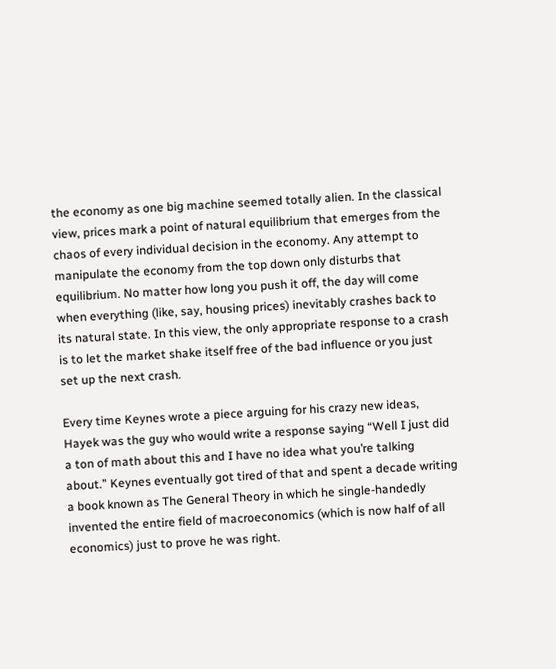the economy as one big machine seemed totally alien. In the classical view, prices mark a point of natural equilibrium that emerges from the chaos of every individual decision in the economy. Any attempt to manipulate the economy from the top down only disturbs that equilibrium. No matter how long you push it off, the day will come when everything (like, say, housing prices) inevitably crashes back to its natural state. In this view, the only appropriate response to a crash is to let the market shake itself free of the bad influence or you just set up the next crash.

Every time Keynes wrote a piece arguing for his crazy new ideas, Hayek was the guy who would write a response saying “Well I just did a ton of math about this and I have no idea what you’re talking about.” Keynes eventually got tired of that and spent a decade writing a book known as The General Theory in which he single-handedly invented the entire field of macroeconomics (which is now half of all economics) just to prove he was right.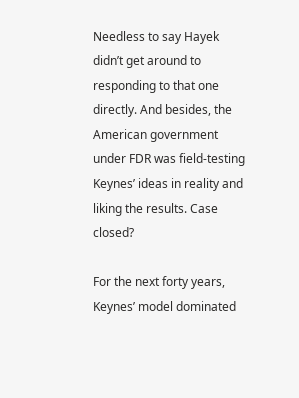Needless to say Hayek didn’t get around to responding to that one directly. And besides, the American government under FDR was field-testing Keynes’ ideas in reality and liking the results. Case closed?

For the next forty years, Keynes’ model dominated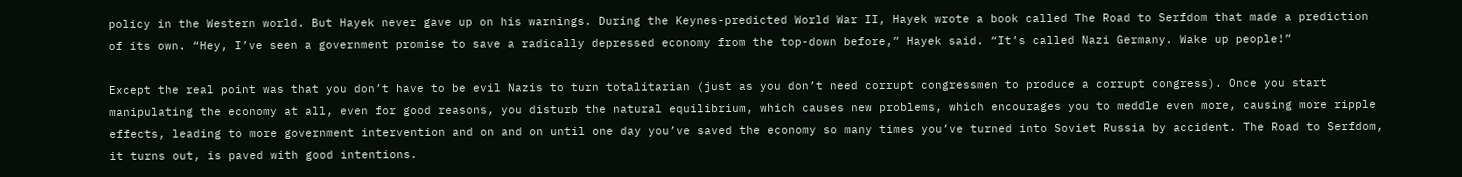policy in the Western world. But Hayek never gave up on his warnings. During the Keynes-predicted World War II, Hayek wrote a book called The Road to Serfdom that made a prediction of its own. “Hey, I’ve seen a government promise to save a radically depressed economy from the top-down before,” Hayek said. “It’s called Nazi Germany. Wake up people!”

Except the real point was that you don’t have to be evil Nazis to turn totalitarian (just as you don’t need corrupt congressmen to produce a corrupt congress). Once you start manipulating the economy at all, even for good reasons, you disturb the natural equilibrium, which causes new problems, which encourages you to meddle even more, causing more ripple effects, leading to more government intervention and on and on until one day you’ve saved the economy so many times you’ve turned into Soviet Russia by accident. The Road to Serfdom, it turns out, is paved with good intentions.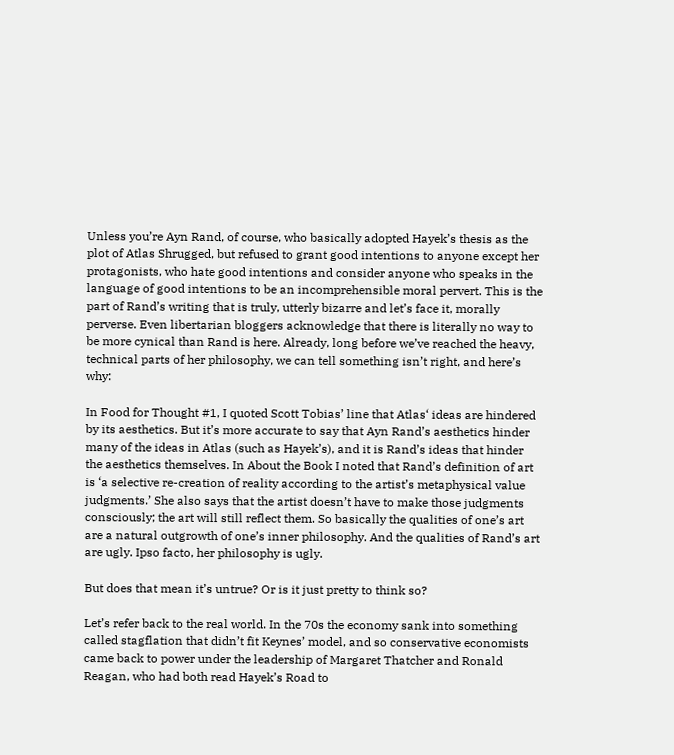Unless you’re Ayn Rand, of course, who basically adopted Hayek’s thesis as the plot of Atlas Shrugged, but refused to grant good intentions to anyone except her protagonists, who hate good intentions and consider anyone who speaks in the language of good intentions to be an incomprehensible moral pervert. This is the part of Rand’s writing that is truly, utterly bizarre and let’s face it, morally perverse. Even libertarian bloggers acknowledge that there is literally no way to be more cynical than Rand is here. Already, long before we’ve reached the heavy, technical parts of her philosophy, we can tell something isn’t right, and here’s why:

In Food for Thought #1, I quoted Scott Tobias’ line that Atlas‘ ideas are hindered by its aesthetics. But it’s more accurate to say that Ayn Rand’s aesthetics hinder many of the ideas in Atlas (such as Hayek’s), and it is Rand’s ideas that hinder the aesthetics themselves. In About the Book I noted that Rand’s definition of art is ‘a selective re-creation of reality according to the artist’s metaphysical value judgments.’ She also says that the artist doesn’t have to make those judgments consciously; the art will still reflect them. So basically the qualities of one’s art are a natural outgrowth of one’s inner philosophy. And the qualities of Rand’s art are ugly. Ipso facto, her philosophy is ugly.

But does that mean it’s untrue? Or is it just pretty to think so?

Let’s refer back to the real world. In the 70s the economy sank into something called stagflation that didn’t fit Keynes’ model, and so conservative economists came back to power under the leadership of Margaret Thatcher and Ronald Reagan, who had both read Hayek’s Road to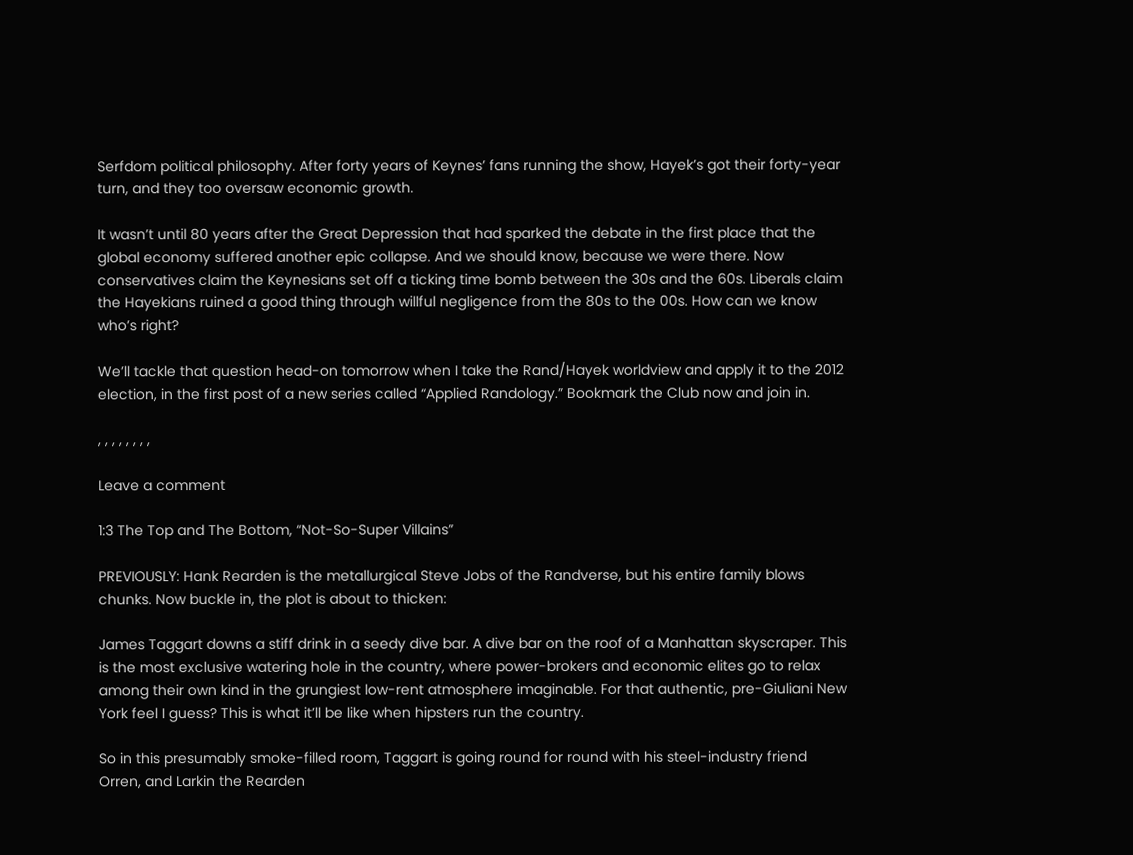Serfdom political philosophy. After forty years of Keynes’ fans running the show, Hayek’s got their forty-year turn, and they too oversaw economic growth.

It wasn’t until 80 years after the Great Depression that had sparked the debate in the first place that the global economy suffered another epic collapse. And we should know, because we were there. Now conservatives claim the Keynesians set off a ticking time bomb between the 30s and the 60s. Liberals claim the Hayekians ruined a good thing through willful negligence from the 80s to the 00s. How can we know who’s right?

We’ll tackle that question head-on tomorrow when I take the Rand/Hayek worldview and apply it to the 2012 election, in the first post of a new series called “Applied Randology.” Bookmark the Club now and join in.

, , , , , , , ,

Leave a comment

1:3 The Top and The Bottom, “Not-So-Super Villains”

PREVIOUSLY: Hank Rearden is the metallurgical Steve Jobs of the Randverse, but his entire family blows chunks. Now buckle in, the plot is about to thicken:

James Taggart downs a stiff drink in a seedy dive bar. A dive bar on the roof of a Manhattan skyscraper. This is the most exclusive watering hole in the country, where power-brokers and economic elites go to relax among their own kind in the grungiest low-rent atmosphere imaginable. For that authentic, pre-Giuliani New York feel I guess? This is what it’ll be like when hipsters run the country.

So in this presumably smoke-filled room, Taggart is going round for round with his steel-industry friend Orren, and Larkin the Rearden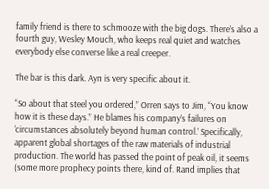family friend is there to schmooze with the big dogs. There’s also a fourth guy, Wesley Mouch, who keeps real quiet and watches everybody else converse like a real creeper.

The bar is this dark. Ayn is very specific about it.

“So about that steel you ordered,” Orren says to Jim, “You know how it is these days.” He blames his company’s failures on ‘circumstances absolutely beyond human control.’ Specifically, apparent global shortages of the raw materials of industrial production. The world has passed the point of peak oil, it seems (some more prophecy points there, kind of. Rand implies that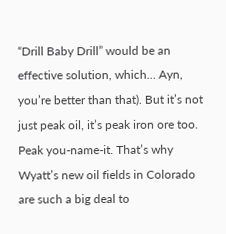“Drill Baby Drill” would be an effective solution, which… Ayn, you’re better than that). But it’s not just peak oil, it’s peak iron ore too. Peak you-name-it. That’s why Wyatt’s new oil fields in Colorado are such a big deal to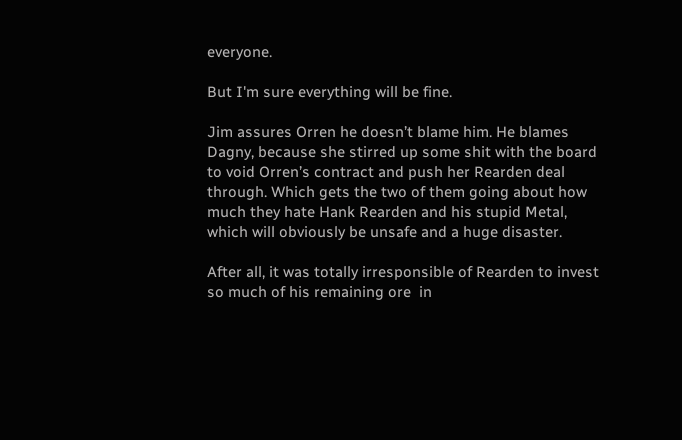everyone.

But I'm sure everything will be fine.

Jim assures Orren he doesn’t blame him. He blames Dagny, because she stirred up some shit with the board to void Orren’s contract and push her Rearden deal through. Which gets the two of them going about how much they hate Hank Rearden and his stupid Metal, which will obviously be unsafe and a huge disaster.

After all, it was totally irresponsible of Rearden to invest so much of his remaining ore  in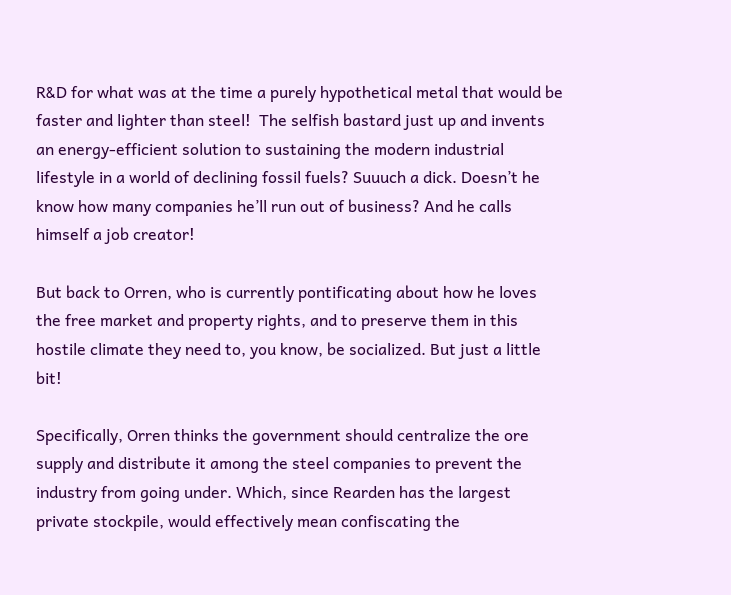R&D for what was at the time a purely hypothetical metal that would be faster and lighter than steel!  The selfish bastard just up and invents an energy-efficient solution to sustaining the modern industrial lifestyle in a world of declining fossil fuels? Suuuch a dick. Doesn’t he know how many companies he’ll run out of business? And he calls himself a job creator!

But back to Orren, who is currently pontificating about how he loves the free market and property rights, and to preserve them in this hostile climate they need to, you know, be socialized. But just a little bit!

Specifically, Orren thinks the government should centralize the ore supply and distribute it among the steel companies to prevent the industry from going under. Which, since Rearden has the largest private stockpile, would effectively mean confiscating the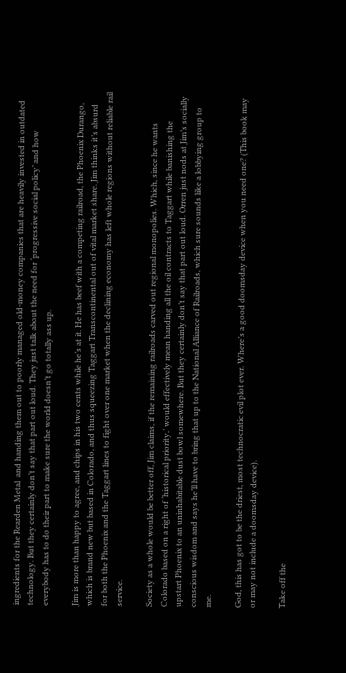ingredients for the Rearden Metal  and handing them out to poorly managed old-money companies that are heavily invested in outdated technology. But they certainly don’t say that part out loud. They just talk about the need for ‘progressive social policy’ and how everybody has to do their part to make sure the world doesn’t go totally ass up.

Jim is more than happy to agree, and chips in his two cents while he’s at it. He has beef with a competing railroad, the Phoenix Durango, which is brand new but based in Colorado, and thus squeezing Taggart Transcontinental out of vital market share. Jim thinks it’s absurd for both the Phoenix and the Taggart lines to fight over one market when the declining economy has left whole regions without reliable rail service.

Society as a whole would be better off, Jim claims, if the remaining railroads carved out regional monopolies. Which, since he wants Colorado based on a right of ‘historical priority,’ would effectively mean handing all the oil contracts to Taggart while banishing the upstart Phoenix to an uninhabitable dust bowl somewhere. But they certainly don’t say that part out loud. Orren just nods at Jim’s socially conscious wisdom and says he’ll have to bring that up to the National Alliance of Railroads, which sure sounds like a lobbying group to me.

God, this has got to be the driest, most technocratic evil plot ever. Where’s a good doomsday device when you need one? (This book may or may not include a doomsday device).

Take off the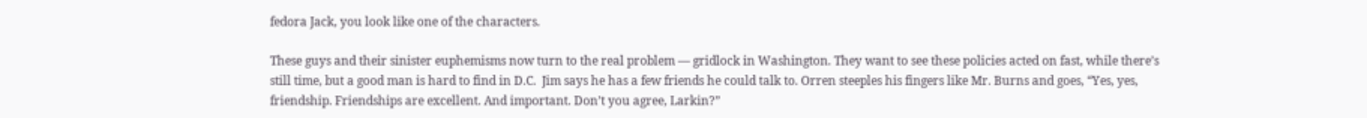fedora Jack, you look like one of the characters.

These guys and their sinister euphemisms now turn to the real problem — gridlock in Washington. They want to see these policies acted on fast, while there’s still time, but a good man is hard to find in D.C.  Jim says he has a few friends he could talk to. Orren steeples his fingers like Mr. Burns and goes, “Yes, yes, friendship. Friendships are excellent. And important. Don’t you agree, Larkin?”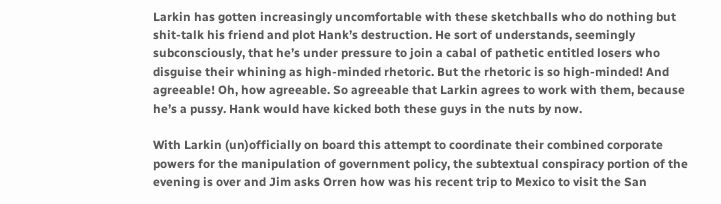Larkin has gotten increasingly uncomfortable with these sketchballs who do nothing but shit-talk his friend and plot Hank’s destruction. He sort of understands, seemingly subconsciously, that he’s under pressure to join a cabal of pathetic entitled losers who disguise their whining as high-minded rhetoric. But the rhetoric is so high-minded! And agreeable! Oh, how agreeable. So agreeable that Larkin agrees to work with them, because he’s a pussy. Hank would have kicked both these guys in the nuts by now.

With Larkin (un)officially on board this attempt to coordinate their combined corporate powers for the manipulation of government policy, the subtextual conspiracy portion of the evening is over and Jim asks Orren how was his recent trip to Mexico to visit the San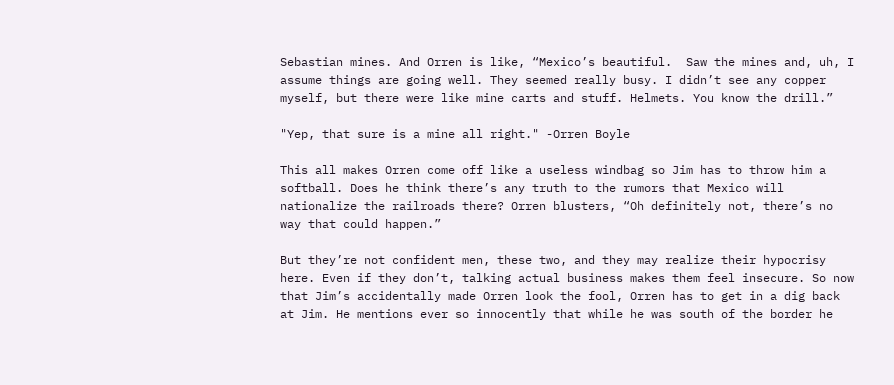Sebastian mines. And Orren is like, “Mexico’s beautiful.  Saw the mines and, uh, I assume things are going well. They seemed really busy. I didn’t see any copper myself, but there were like mine carts and stuff. Helmets. You know the drill.”

"Yep, that sure is a mine all right." -Orren Boyle

This all makes Orren come off like a useless windbag so Jim has to throw him a softball. Does he think there’s any truth to the rumors that Mexico will nationalize the railroads there? Orren blusters, “Oh definitely not, there’s no way that could happen.”

But they’re not confident men, these two, and they may realize their hypocrisy here. Even if they don’t, talking actual business makes them feel insecure. So now that Jim’s accidentally made Orren look the fool, Orren has to get in a dig back at Jim. He mentions ever so innocently that while he was south of the border he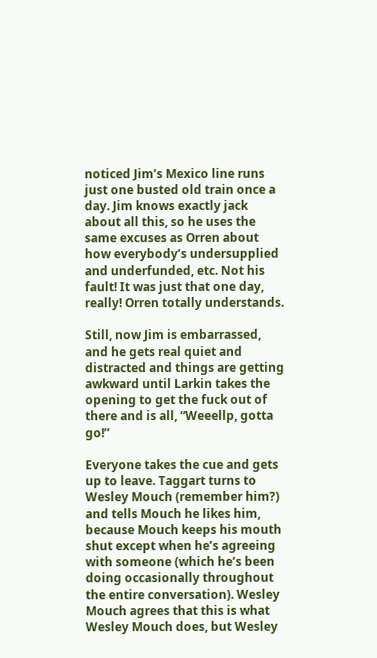noticed Jim’s Mexico line runs just one busted old train once a day. Jim knows exactly jack about all this, so he uses the same excuses as Orren about how everybody’s undersupplied and underfunded, etc. Not his fault! It was just that one day, really! Orren totally understands.

Still, now Jim is embarrassed, and he gets real quiet and distracted and things are getting awkward until Larkin takes the opening to get the fuck out of there and is all, “Weeellp, gotta go!”

Everyone takes the cue and gets up to leave. Taggart turns to Wesley Mouch (remember him?) and tells Mouch he likes him, because Mouch keeps his mouth shut except when he’s agreeing with someone (which he’s been doing occasionally throughout the entire conversation). Wesley Mouch agrees that this is what Wesley Mouch does, but Wesley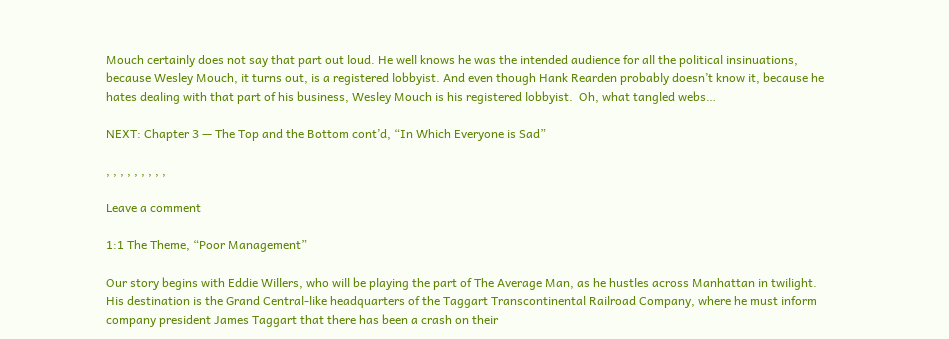Mouch certainly does not say that part out loud. He well knows he was the intended audience for all the political insinuations, because Wesley Mouch, it turns out, is a registered lobbyist. And even though Hank Rearden probably doesn’t know it, because he hates dealing with that part of his business, Wesley Mouch is his registered lobbyist.  Oh, what tangled webs…

NEXT: Chapter 3 — The Top and the Bottom cont’d, “In Which Everyone is Sad”

, , , , , , , , ,

Leave a comment

1:1 The Theme, “Poor Management”

Our story begins with Eddie Willers, who will be playing the part of The Average Man, as he hustles across Manhattan in twilight. His destination is the Grand Central-like headquarters of the Taggart Transcontinental Railroad Company, where he must inform company president James Taggart that there has been a crash on their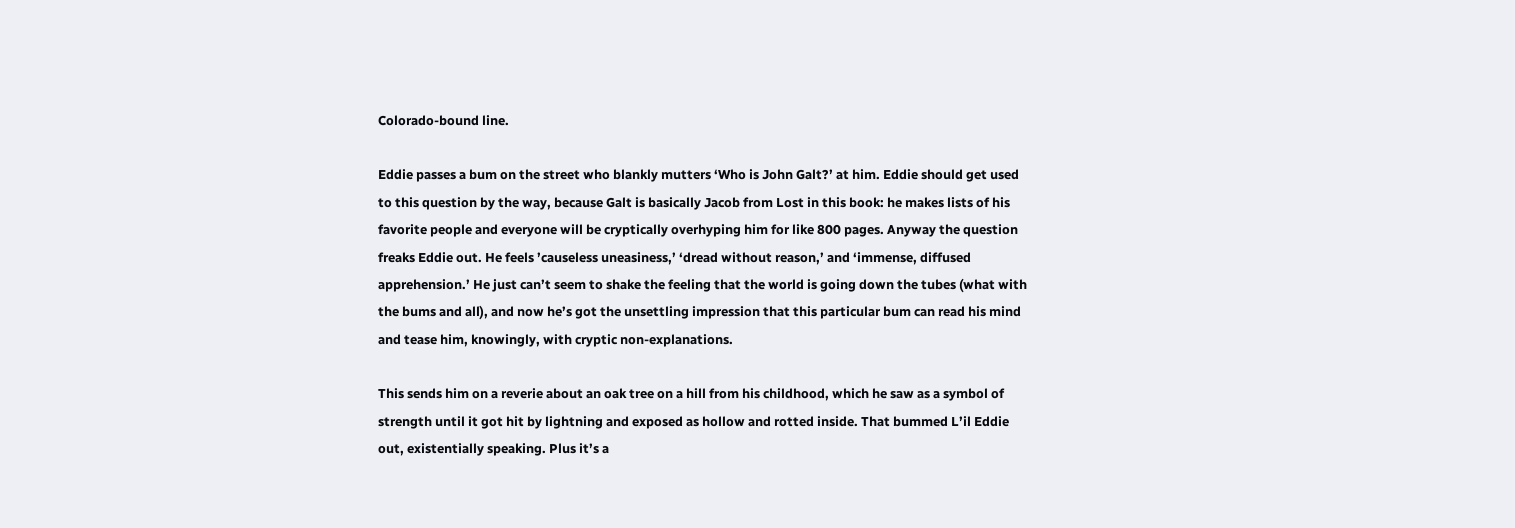Colorado-bound line.

Eddie passes a bum on the street who blankly mutters ‘Who is John Galt?’ at him. Eddie should get used to this question by the way, because Galt is basically Jacob from Lost in this book: he makes lists of his favorite people and everyone will be cryptically overhyping him for like 800 pages. Anyway the question freaks Eddie out. He feels ’causeless uneasiness,’ ‘dread without reason,’ and ‘immense, diffused apprehension.’ He just can’t seem to shake the feeling that the world is going down the tubes (what with the bums and all), and now he’s got the unsettling impression that this particular bum can read his mind and tease him, knowingly, with cryptic non-explanations.

This sends him on a reverie about an oak tree on a hill from his childhood, which he saw as a symbol of strength until it got hit by lightning and exposed as hollow and rotted inside. That bummed L’il Eddie out, existentially speaking. Plus it’s a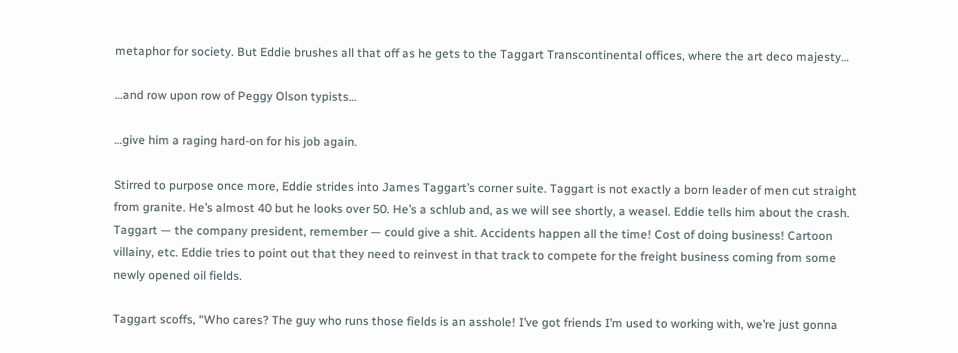metaphor for society. But Eddie brushes all that off as he gets to the Taggart Transcontinental offices, where the art deco majesty…

…and row upon row of Peggy Olson typists…

…give him a raging hard-on for his job again.

Stirred to purpose once more, Eddie strides into James Taggart’s corner suite. Taggart is not exactly a born leader of men cut straight from granite. He’s almost 40 but he looks over 50. He’s a schlub and, as we will see shortly, a weasel. Eddie tells him about the crash. Taggart — the company president, remember — could give a shit. Accidents happen all the time! Cost of doing business! Cartoon villainy, etc. Eddie tries to point out that they need to reinvest in that track to compete for the freight business coming from some newly opened oil fields.

Taggart scoffs, “Who cares? The guy who runs those fields is an asshole! I’ve got friends I’m used to working with, we’re just gonna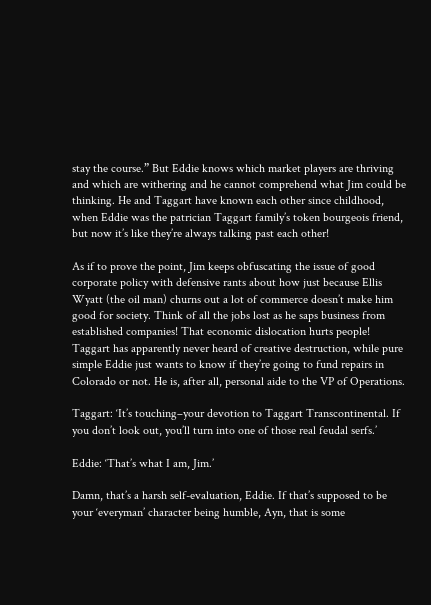stay the course.” But Eddie knows which market players are thriving and which are withering and he cannot comprehend what Jim could be thinking. He and Taggart have known each other since childhood, when Eddie was the patrician Taggart family’s token bourgeois friend, but now it’s like they’re always talking past each other!

As if to prove the point, Jim keeps obfuscating the issue of good corporate policy with defensive rants about how just because Ellis Wyatt (the oil man) churns out a lot of commerce doesn’t make him good for society. Think of all the jobs lost as he saps business from established companies! That economic dislocation hurts people! Taggart has apparently never heard of creative destruction, while pure simple Eddie just wants to know if they’re going to fund repairs in Colorado or not. He is, after all, personal aide to the VP of Operations.

Taggart: ‘It’s touching–your devotion to Taggart Transcontinental. If you don’t look out, you’ll turn into one of those real feudal serfs.’

Eddie: ‘That’s what I am, Jim.’

Damn, that’s a harsh self-evaluation, Eddie. If that’s supposed to be your ‘everyman’ character being humble, Ayn, that is some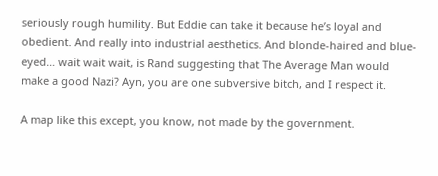seriously rough humility. But Eddie can take it because he’s loyal and obedient. And really into industrial aesthetics. And blonde-haired and blue-eyed… wait wait wait, is Rand suggesting that The Average Man would make a good Nazi? Ayn, you are one subversive bitch, and I respect it.

A map like this except, you know, not made by the government.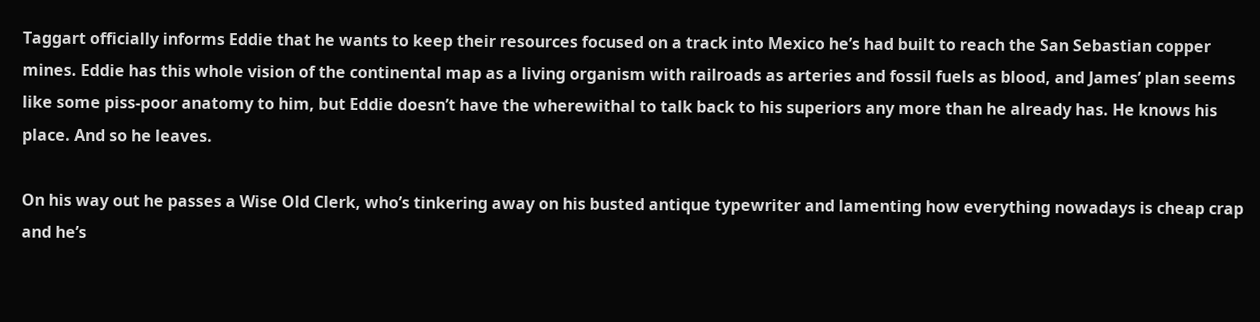Taggart officially informs Eddie that he wants to keep their resources focused on a track into Mexico he’s had built to reach the San Sebastian copper mines. Eddie has this whole vision of the continental map as a living organism with railroads as arteries and fossil fuels as blood, and James’ plan seems like some piss-poor anatomy to him, but Eddie doesn’t have the wherewithal to talk back to his superiors any more than he already has. He knows his place. And so he leaves.

On his way out he passes a Wise Old Clerk, who’s tinkering away on his busted antique typewriter and lamenting how everything nowadays is cheap crap and he’s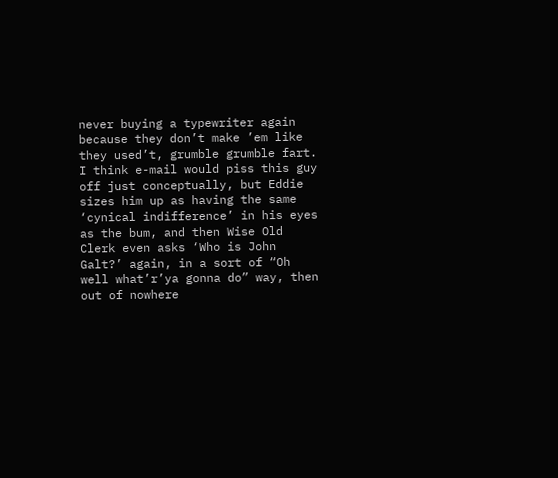never buying a typewriter again because they don’t make ’em like they used’t, grumble grumble fart. I think e-mail would piss this guy off just conceptually, but Eddie sizes him up as having the same ‘cynical indifference’ in his eyes as the bum, and then Wise Old Clerk even asks ‘Who is John Galt?’ again, in a sort of “Oh well what’r’ya gonna do” way, then out of nowhere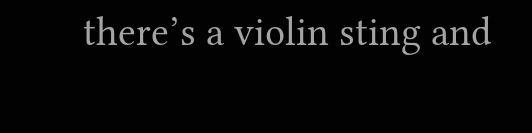there’s a violin sting and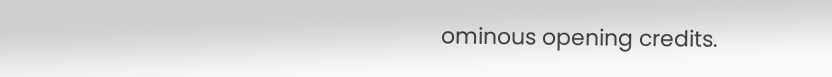ominous opening credits.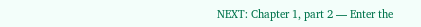NEXT: Chapter 1, part 2 — Enter the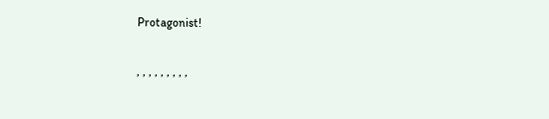Protagonist!

, , , , , , , , ,